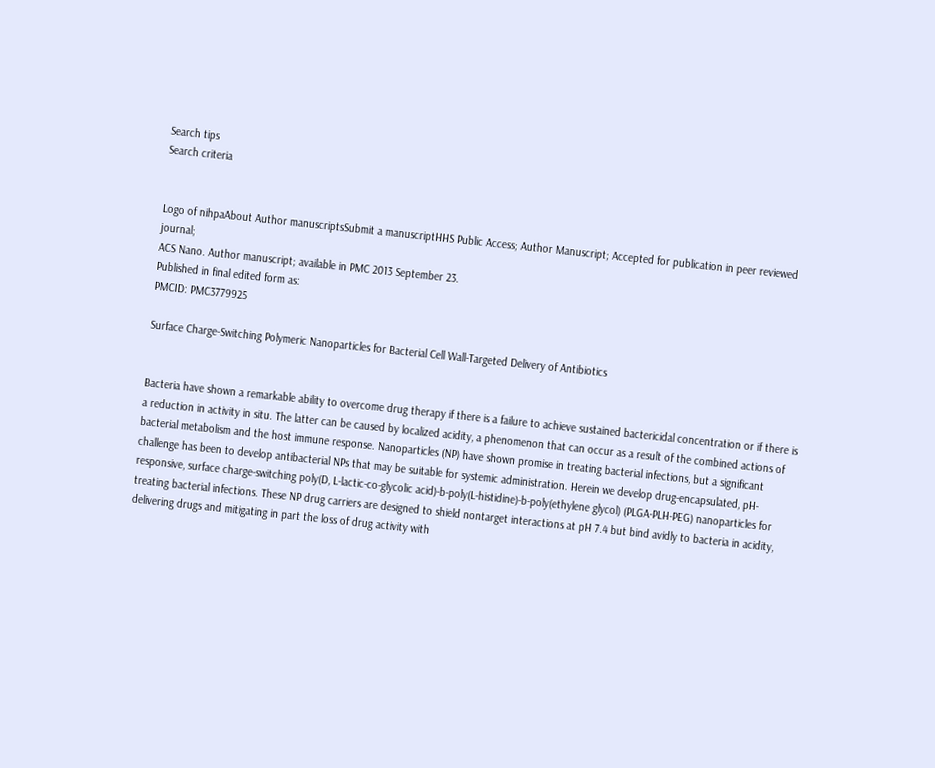Search tips
Search criteria


Logo of nihpaAbout Author manuscriptsSubmit a manuscriptHHS Public Access; Author Manuscript; Accepted for publication in peer reviewed journal;
ACS Nano. Author manuscript; available in PMC 2013 September 23.
Published in final edited form as:
PMCID: PMC3779925

Surface Charge-Switching Polymeric Nanoparticles for Bacterial Cell Wall-Targeted Delivery of Antibiotics


Bacteria have shown a remarkable ability to overcome drug therapy if there is a failure to achieve sustained bactericidal concentration or if there is a reduction in activity in situ. The latter can be caused by localized acidity, a phenomenon that can occur as a result of the combined actions of bacterial metabolism and the host immune response. Nanoparticles (NP) have shown promise in treating bacterial infections, but a significant challenge has been to develop antibacterial NPs that may be suitable for systemic administration. Herein we develop drug-encapsulated, pH-responsive, surface charge-switching poly(D, L-lactic-co-glycolic acid)-b-poly(L-histidine)-b-poly(ethylene glycol) (PLGA-PLH-PEG) nanoparticles for treating bacterial infections. These NP drug carriers are designed to shield nontarget interactions at pH 7.4 but bind avidly to bacteria in acidity, delivering drugs and mitigating in part the loss of drug activity with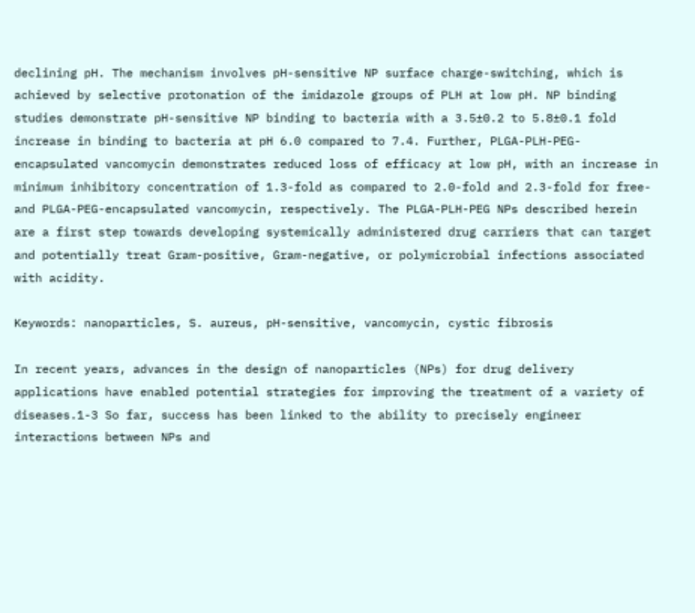declining pH. The mechanism involves pH-sensitive NP surface charge-switching, which is achieved by selective protonation of the imidazole groups of PLH at low pH. NP binding studies demonstrate pH-sensitive NP binding to bacteria with a 3.5±0.2 to 5.8±0.1 fold increase in binding to bacteria at pH 6.0 compared to 7.4. Further, PLGA-PLH-PEG-encapsulated vancomycin demonstrates reduced loss of efficacy at low pH, with an increase in minimum inhibitory concentration of 1.3-fold as compared to 2.0-fold and 2.3-fold for free- and PLGA-PEG-encapsulated vancomycin, respectively. The PLGA-PLH-PEG NPs described herein are a first step towards developing systemically administered drug carriers that can target and potentially treat Gram-positive, Gram-negative, or polymicrobial infections associated with acidity.

Keywords: nanoparticles, S. aureus, pH-sensitive, vancomycin, cystic fibrosis

In recent years, advances in the design of nanoparticles (NPs) for drug delivery applications have enabled potential strategies for improving the treatment of a variety of diseases.1-3 So far, success has been linked to the ability to precisely engineer interactions between NPs and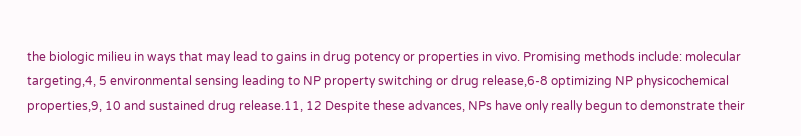the biologic milieu in ways that may lead to gains in drug potency or properties in vivo. Promising methods include: molecular targeting,4, 5 environmental sensing leading to NP property switching or drug release,6-8 optimizing NP physicochemical properties,9, 10 and sustained drug release.11, 12 Despite these advances, NPs have only really begun to demonstrate their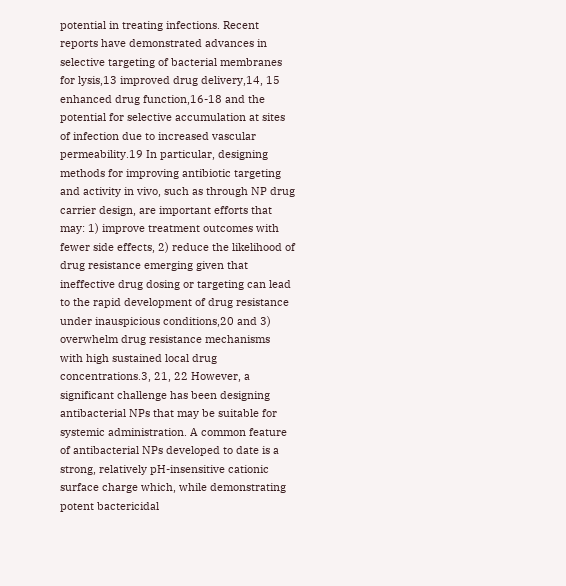potential in treating infections. Recent reports have demonstrated advances in selective targeting of bacterial membranes for lysis,13 improved drug delivery,14, 15 enhanced drug function,16-18 and the potential for selective accumulation at sites of infection due to increased vascular permeability.19 In particular, designing methods for improving antibiotic targeting and activity in vivo, such as through NP drug carrier design, are important efforts that may: 1) improve treatment outcomes with fewer side effects, 2) reduce the likelihood of drug resistance emerging given that ineffective drug dosing or targeting can lead to the rapid development of drug resistance under inauspicious conditions,20 and 3) overwhelm drug resistance mechanisms with high sustained local drug concentrations.3, 21, 22 However, a significant challenge has been designing antibacterial NPs that may be suitable for systemic administration. A common feature of antibacterial NPs developed to date is a strong, relatively pH-insensitive cationic surface charge which, while demonstrating potent bactericidal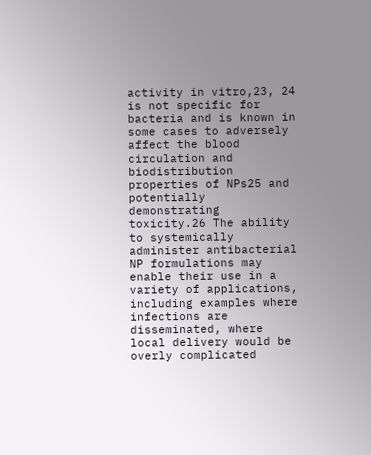activity in vitro,23, 24 is not specific for bacteria and is known in some cases to adversely affect the blood circulation and biodistribution properties of NPs25 and potentially demonstrating toxicity.26 The ability to systemically administer antibacterial NP formulations may enable their use in a variety of applications, including examples where infections are disseminated, where local delivery would be overly complicated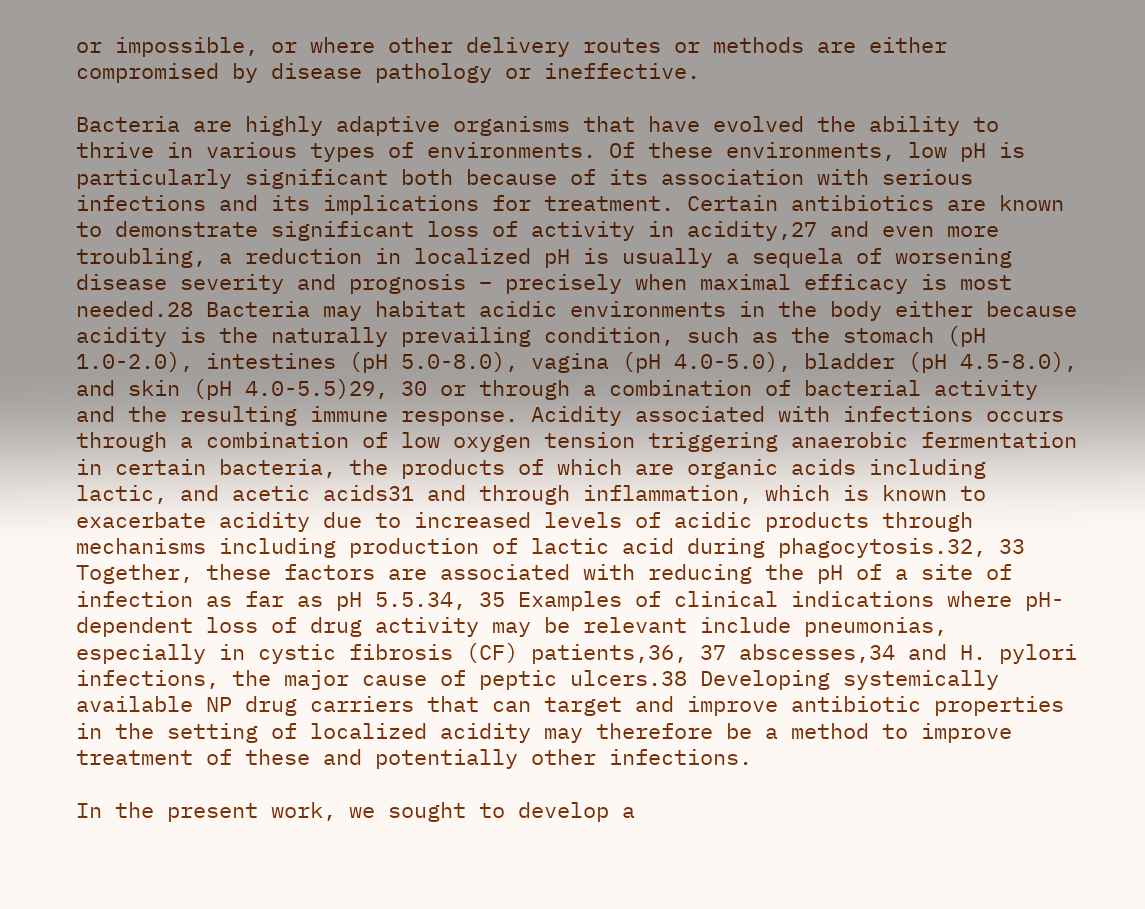or impossible, or where other delivery routes or methods are either compromised by disease pathology or ineffective.

Bacteria are highly adaptive organisms that have evolved the ability to thrive in various types of environments. Of these environments, low pH is particularly significant both because of its association with serious infections and its implications for treatment. Certain antibiotics are known to demonstrate significant loss of activity in acidity,27 and even more troubling, a reduction in localized pH is usually a sequela of worsening disease severity and prognosis – precisely when maximal efficacy is most needed.28 Bacteria may habitat acidic environments in the body either because acidity is the naturally prevailing condition, such as the stomach (pH 1.0-2.0), intestines (pH 5.0-8.0), vagina (pH 4.0-5.0), bladder (pH 4.5-8.0), and skin (pH 4.0-5.5)29, 30 or through a combination of bacterial activity and the resulting immune response. Acidity associated with infections occurs through a combination of low oxygen tension triggering anaerobic fermentation in certain bacteria, the products of which are organic acids including lactic, and acetic acids31 and through inflammation, which is known to exacerbate acidity due to increased levels of acidic products through mechanisms including production of lactic acid during phagocytosis.32, 33 Together, these factors are associated with reducing the pH of a site of infection as far as pH 5.5.34, 35 Examples of clinical indications where pH-dependent loss of drug activity may be relevant include pneumonias, especially in cystic fibrosis (CF) patients,36, 37 abscesses,34 and H. pylori infections, the major cause of peptic ulcers.38 Developing systemically available NP drug carriers that can target and improve antibiotic properties in the setting of localized acidity may therefore be a method to improve treatment of these and potentially other infections.

In the present work, we sought to develop a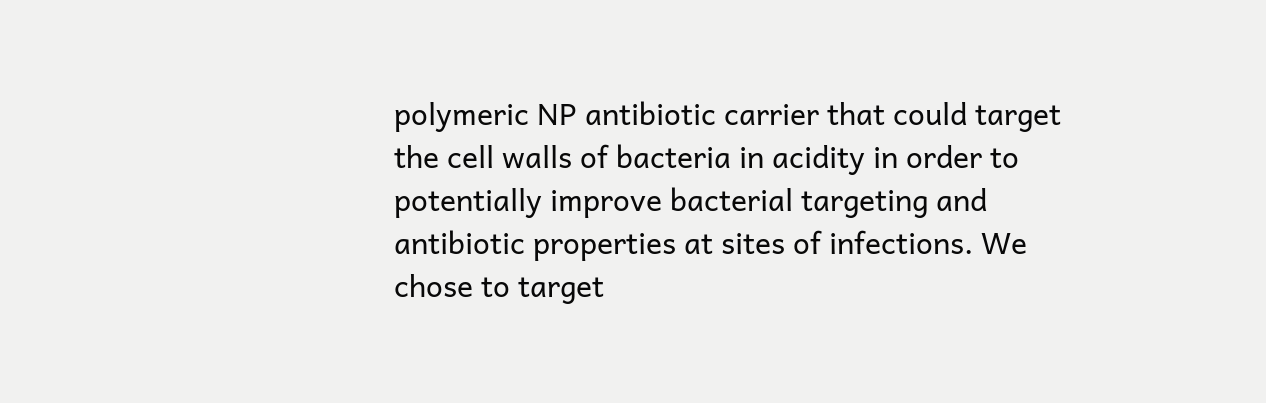polymeric NP antibiotic carrier that could target the cell walls of bacteria in acidity in order to potentially improve bacterial targeting and antibiotic properties at sites of infections. We chose to target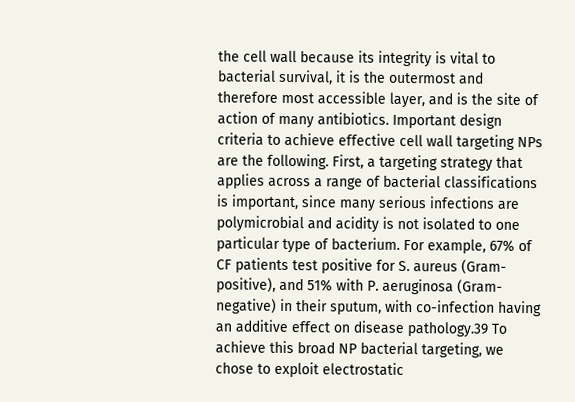the cell wall because its integrity is vital to bacterial survival, it is the outermost and therefore most accessible layer, and is the site of action of many antibiotics. Important design criteria to achieve effective cell wall targeting NPs are the following. First, a targeting strategy that applies across a range of bacterial classifications is important, since many serious infections are polymicrobial and acidity is not isolated to one particular type of bacterium. For example, 67% of CF patients test positive for S. aureus (Gram-positive), and 51% with P. aeruginosa (Gram-negative) in their sputum, with co-infection having an additive effect on disease pathology.39 To achieve this broad NP bacterial targeting, we chose to exploit electrostatic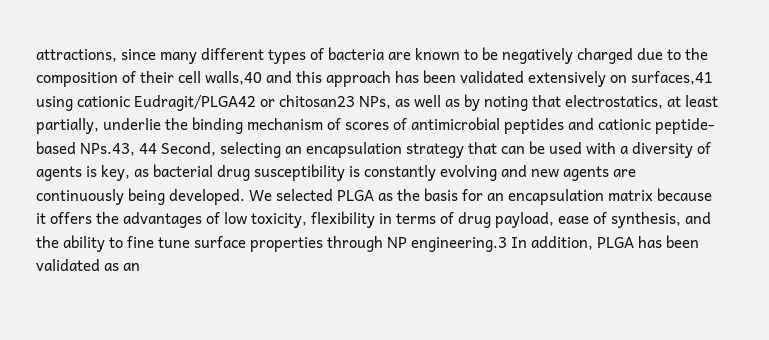attractions, since many different types of bacteria are known to be negatively charged due to the composition of their cell walls,40 and this approach has been validated extensively on surfaces,41 using cationic Eudragit/PLGA42 or chitosan23 NPs, as well as by noting that electrostatics, at least partially, underlie the binding mechanism of scores of antimicrobial peptides and cationic peptide-based NPs.43, 44 Second, selecting an encapsulation strategy that can be used with a diversity of agents is key, as bacterial drug susceptibility is constantly evolving and new agents are continuously being developed. We selected PLGA as the basis for an encapsulation matrix because it offers the advantages of low toxicity, flexibility in terms of drug payload, ease of synthesis, and the ability to fine tune surface properties through NP engineering.3 In addition, PLGA has been validated as an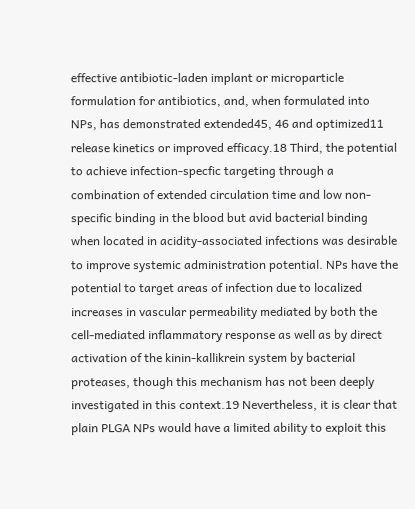effective antibiotic-laden implant or microparticle formulation for antibiotics, and, when formulated into NPs, has demonstrated extended45, 46 and optimized11 release kinetics or improved efficacy.18 Third, the potential to achieve infection-specfic targeting through a combination of extended circulation time and low non-specific binding in the blood but avid bacterial binding when located in acidity-associated infections was desirable to improve systemic administration potential. NPs have the potential to target areas of infection due to localized increases in vascular permeability mediated by both the cell-mediated inflammatory response as well as by direct activation of the kinin-kallikrein system by bacterial proteases, though this mechanism has not been deeply investigated in this context.19 Nevertheless, it is clear that plain PLGA NPs would have a limited ability to exploit this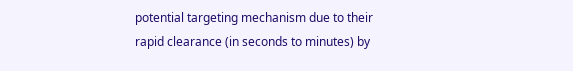potential targeting mechanism due to their rapid clearance (in seconds to minutes) by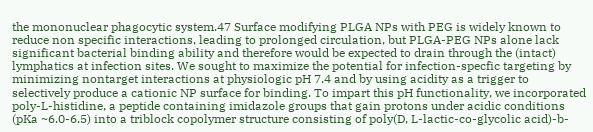the mononuclear phagocytic system.47 Surface modifying PLGA NPs with PEG is widely known to reduce non specific interactions, leading to prolonged circulation, but PLGA-PEG NPs alone lack significant bacterial binding ability and therefore would be expected to drain through the (intact) lymphatics at infection sites. We sought to maximize the potential for infection-specfic targeting by minimizing nontarget interactions at physiologic pH 7.4 and by using acidity as a trigger to selectively produce a cationic NP surface for binding. To impart this pH functionality, we incorporated poly-L-histidine, a peptide containing imidazole groups that gain protons under acidic conditions (pKa ~6.0-6.5) into a triblock copolymer structure consisting of poly(D, L-lactic-co-glycolic acid)-b-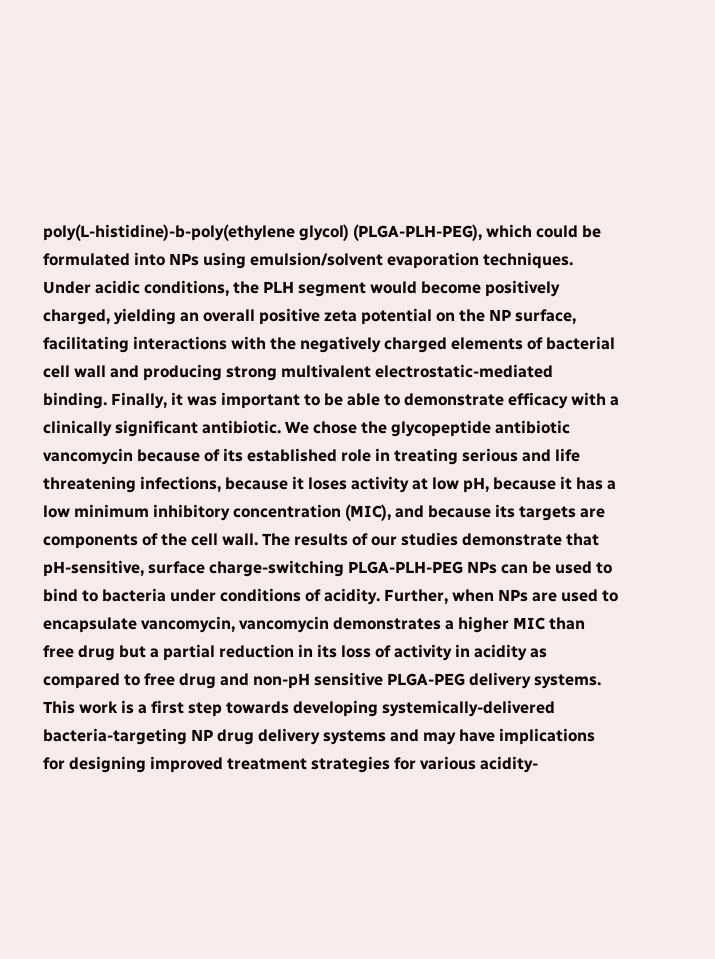poly(L-histidine)-b-poly(ethylene glycol) (PLGA-PLH-PEG), which could be formulated into NPs using emulsion/solvent evaporation techniques. Under acidic conditions, the PLH segment would become positively charged, yielding an overall positive zeta potential on the NP surface, facilitating interactions with the negatively charged elements of bacterial cell wall and producing strong multivalent electrostatic-mediated binding. Finally, it was important to be able to demonstrate efficacy with a clinically significant antibiotic. We chose the glycopeptide antibiotic vancomycin because of its established role in treating serious and life threatening infections, because it loses activity at low pH, because it has a low minimum inhibitory concentration (MIC), and because its targets are components of the cell wall. The results of our studies demonstrate that pH-sensitive, surface charge-switching PLGA-PLH-PEG NPs can be used to bind to bacteria under conditions of acidity. Further, when NPs are used to encapsulate vancomycin, vancomycin demonstrates a higher MIC than free drug but a partial reduction in its loss of activity in acidity as compared to free drug and non-pH sensitive PLGA-PEG delivery systems. This work is a first step towards developing systemically-delivered bacteria-targeting NP drug delivery systems and may have implications for designing improved treatment strategies for various acidity-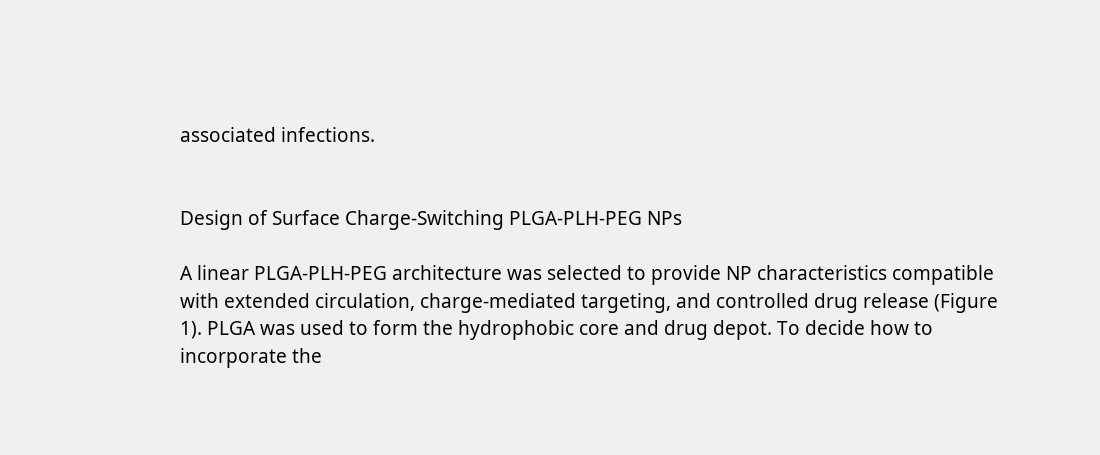associated infections.


Design of Surface Charge-Switching PLGA-PLH-PEG NPs

A linear PLGA-PLH-PEG architecture was selected to provide NP characteristics compatible with extended circulation, charge-mediated targeting, and controlled drug release (Figure 1). PLGA was used to form the hydrophobic core and drug depot. To decide how to incorporate the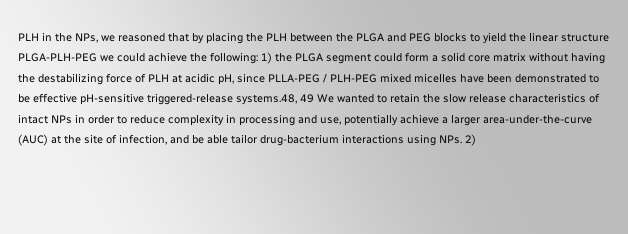PLH in the NPs, we reasoned that by placing the PLH between the PLGA and PEG blocks to yield the linear structure PLGA-PLH-PEG we could achieve the following: 1) the PLGA segment could form a solid core matrix without having the destabilizing force of PLH at acidic pH, since PLLA-PEG / PLH-PEG mixed micelles have been demonstrated to be effective pH-sensitive triggered-release systems.48, 49 We wanted to retain the slow release characteristics of intact NPs in order to reduce complexity in processing and use, potentially achieve a larger area-under-the-curve (AUC) at the site of infection, and be able tailor drug-bacterium interactions using NPs. 2)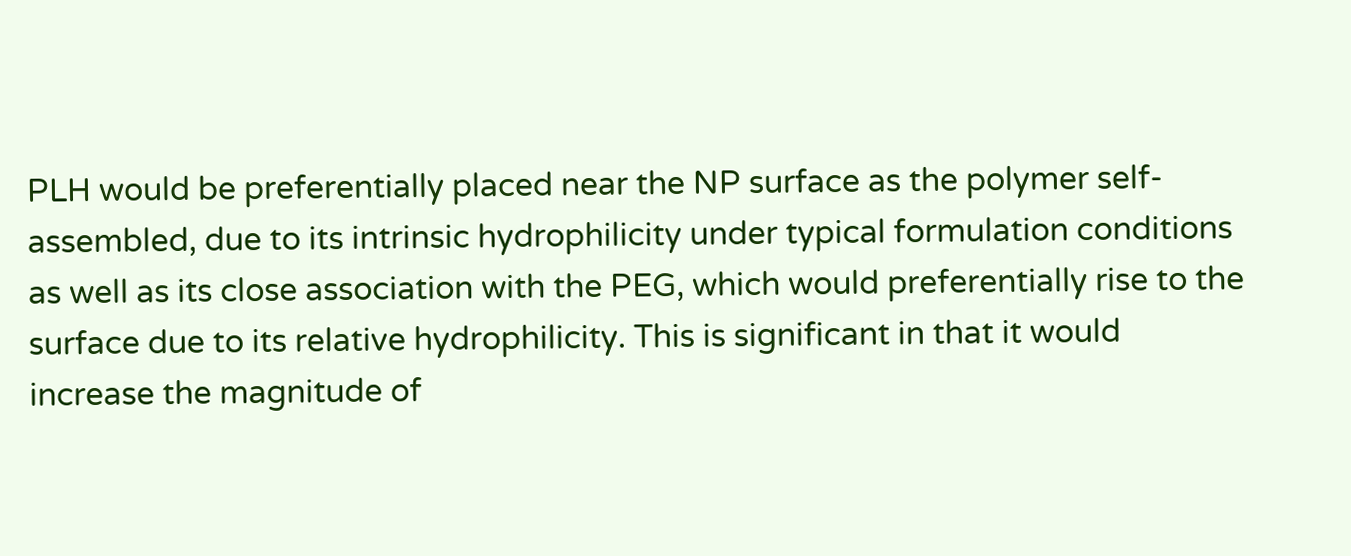PLH would be preferentially placed near the NP surface as the polymer self-assembled, due to its intrinsic hydrophilicity under typical formulation conditions as well as its close association with the PEG, which would preferentially rise to the surface due to its relative hydrophilicity. This is significant in that it would increase the magnitude of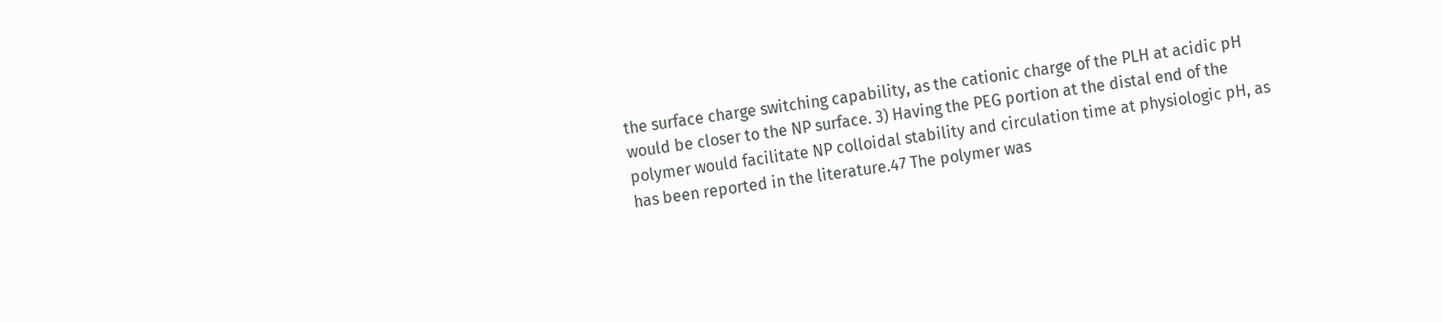the surface charge switching capability, as the cationic charge of the PLH at acidic pH would be closer to the NP surface. 3) Having the PEG portion at the distal end of the polymer would facilitate NP colloidal stability and circulation time at physiologic pH, as has been reported in the literature.47 The polymer was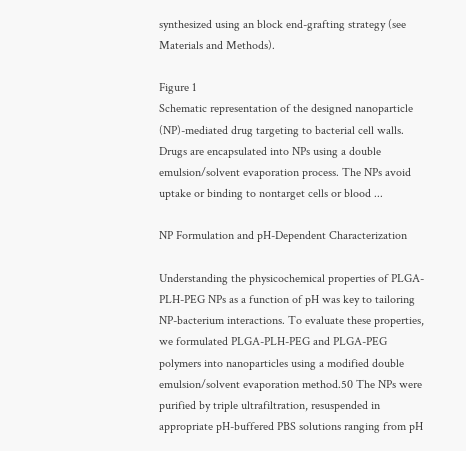synthesized using an block end-grafting strategy (see Materials and Methods).

Figure 1
Schematic representation of the designed nanoparticle (NP)-mediated drug targeting to bacterial cell walls. Drugs are encapsulated into NPs using a double emulsion/solvent evaporation process. The NPs avoid uptake or binding to nontarget cells or blood ...

NP Formulation and pH-Dependent Characterization

Understanding the physicochemical properties of PLGA-PLH-PEG NPs as a function of pH was key to tailoring NP-bacterium interactions. To evaluate these properties, we formulated PLGA-PLH-PEG and PLGA-PEG polymers into nanoparticles using a modified double emulsion/solvent evaporation method.50 The NPs were purified by triple ultrafiltration, resuspended in appropriate pH-buffered PBS solutions ranging from pH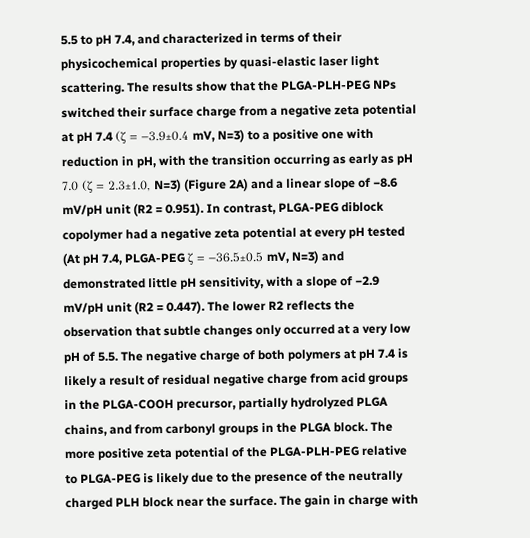5.5 to pH 7.4, and characterized in terms of their physicochemical properties by quasi-elastic laser light scattering. The results show that the PLGA-PLH-PEG NPs switched their surface charge from a negative zeta potential at pH 7.4 (ζ = −3.9±0.4 mV, N=3) to a positive one with reduction in pH, with the transition occurring as early as pH 7.0 (ζ = 2.3±1.0, N=3) (Figure 2A) and a linear slope of −8.6 mV/pH unit (R2 = 0.951). In contrast, PLGA-PEG diblock copolymer had a negative zeta potential at every pH tested (At pH 7.4, PLGA-PEG ζ = −36.5±0.5 mV, N=3) and demonstrated little pH sensitivity, with a slope of −2.9 mV/pH unit (R2 = 0.447). The lower R2 reflects the observation that subtle changes only occurred at a very low pH of 5.5. The negative charge of both polymers at pH 7.4 is likely a result of residual negative charge from acid groups in the PLGA-COOH precursor, partially hydrolyzed PLGA chains, and from carbonyl groups in the PLGA block. The more positive zeta potential of the PLGA-PLH-PEG relative to PLGA-PEG is likely due to the presence of the neutrally charged PLH block near the surface. The gain in charge with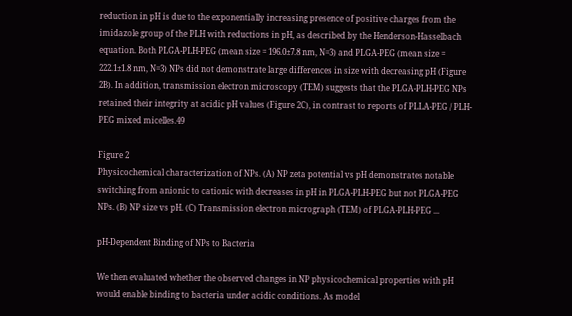reduction in pH is due to the exponentially increasing presence of positive charges from the imidazole group of the PLH with reductions in pH, as described by the Henderson-Hasselbach equation. Both PLGA-PLH-PEG (mean size = 196.0±7.8 nm, N=3) and PLGA-PEG (mean size = 222.1±1.8 nm, N=3) NPs did not demonstrate large differences in size with decreasing pH (Figure 2B). In addition, transmission electron microscopy (TEM) suggests that the PLGA-PLH-PEG NPs retained their integrity at acidic pH values (Figure 2C), in contrast to reports of PLLA-PEG / PLH-PEG mixed micelles.49

Figure 2
Physicochemical characterization of NPs. (A) NP zeta potential vs pH demonstrates notable switching from anionic to cationic with decreases in pH in PLGA-PLH-PEG but not PLGA-PEG NPs. (B) NP size vs pH. (C) Transmission electron micrograph (TEM) of PLGA-PLH-PEG ...

pH-Dependent Binding of NPs to Bacteria

We then evaluated whether the observed changes in NP physicochemical properties with pH would enable binding to bacteria under acidic conditions. As model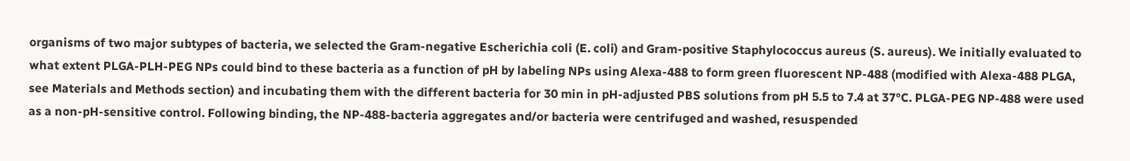organisms of two major subtypes of bacteria, we selected the Gram-negative Escherichia coli (E. coli) and Gram-positive Staphylococcus aureus (S. aureus). We initially evaluated to what extent PLGA-PLH-PEG NPs could bind to these bacteria as a function of pH by labeling NPs using Alexa-488 to form green fluorescent NP-488 (modified with Alexa-488 PLGA, see Materials and Methods section) and incubating them with the different bacteria for 30 min in pH-adjusted PBS solutions from pH 5.5 to 7.4 at 37°C. PLGA-PEG NP-488 were used as a non-pH-sensitive control. Following binding, the NP-488-bacteria aggregates and/or bacteria were centrifuged and washed, resuspended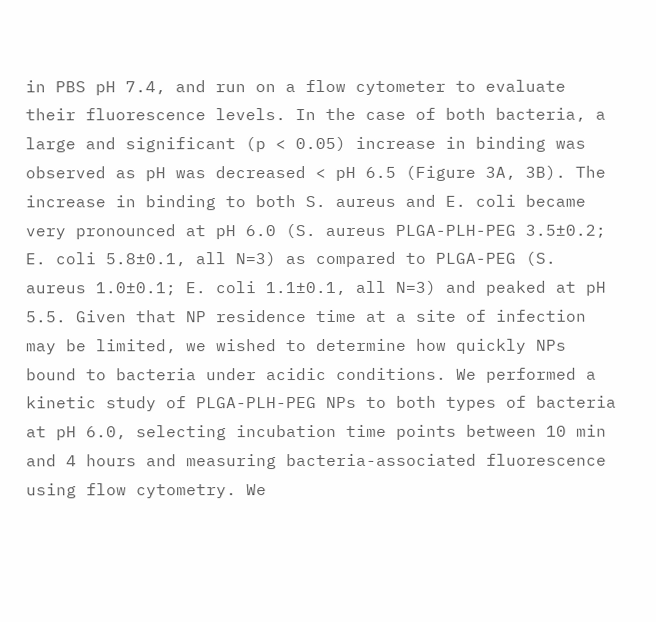in PBS pH 7.4, and run on a flow cytometer to evaluate their fluorescence levels. In the case of both bacteria, a large and significant (p < 0.05) increase in binding was observed as pH was decreased < pH 6.5 (Figure 3A, 3B). The increase in binding to both S. aureus and E. coli became very pronounced at pH 6.0 (S. aureus PLGA-PLH-PEG 3.5±0.2; E. coli 5.8±0.1, all N=3) as compared to PLGA-PEG (S. aureus 1.0±0.1; E. coli 1.1±0.1, all N=3) and peaked at pH 5.5. Given that NP residence time at a site of infection may be limited, we wished to determine how quickly NPs bound to bacteria under acidic conditions. We performed a kinetic study of PLGA-PLH-PEG NPs to both types of bacteria at pH 6.0, selecting incubation time points between 10 min and 4 hours and measuring bacteria-associated fluorescence using flow cytometry. We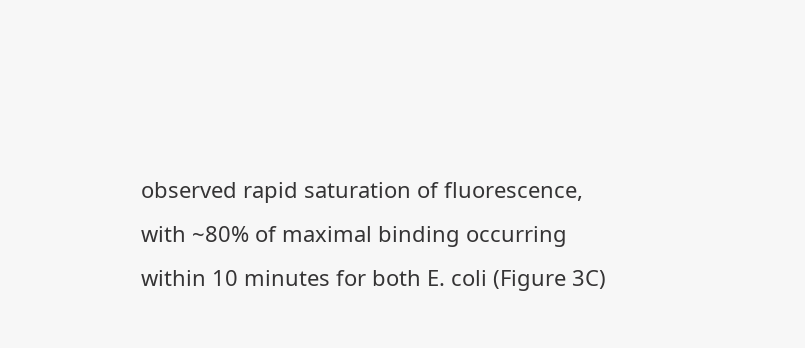observed rapid saturation of fluorescence, with ~80% of maximal binding occurring within 10 minutes for both E. coli (Figure 3C)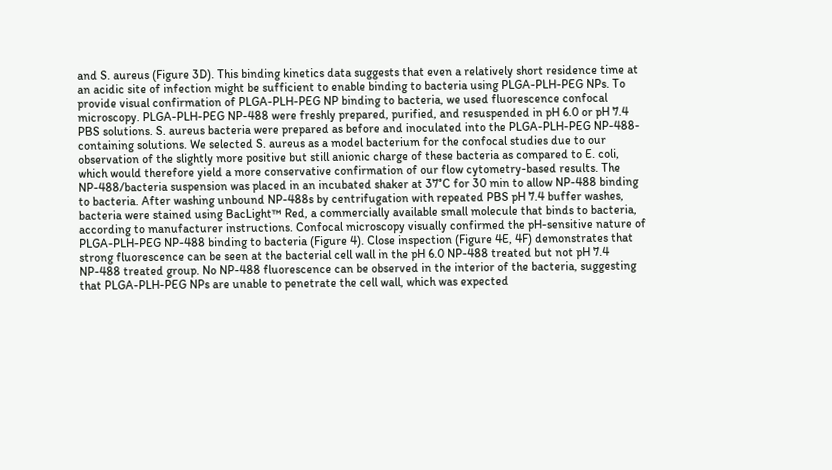and S. aureus (Figure 3D). This binding kinetics data suggests that even a relatively short residence time at an acidic site of infection might be sufficient to enable binding to bacteria using PLGA-PLH-PEG NPs. To provide visual confirmation of PLGA-PLH-PEG NP binding to bacteria, we used fluorescence confocal microscopy. PLGA-PLH-PEG NP-488 were freshly prepared, purified, and resuspended in pH 6.0 or pH 7.4 PBS solutions. S. aureus bacteria were prepared as before and inoculated into the PLGA-PLH-PEG NP-488-containing solutions. We selected S. aureus as a model bacterium for the confocal studies due to our observation of the slightly more positive but still anionic charge of these bacteria as compared to E. coli, which would therefore yield a more conservative confirmation of our flow cytometry-based results. The NP-488/bacteria suspension was placed in an incubated shaker at 37°C for 30 min to allow NP-488 binding to bacteria. After washing unbound NP-488s by centrifugation with repeated PBS pH 7.4 buffer washes, bacteria were stained using BacLight™ Red, a commercially available small molecule that binds to bacteria, according to manufacturer instructions. Confocal microscopy visually confirmed the pH-sensitive nature of PLGA-PLH-PEG NP-488 binding to bacteria (Figure 4). Close inspection (Figure 4E, 4F) demonstrates that strong fluorescence can be seen at the bacterial cell wall in the pH 6.0 NP-488 treated but not pH 7.4 NP-488 treated group. No NP-488 fluorescence can be observed in the interior of the bacteria, suggesting that PLGA-PLH-PEG NPs are unable to penetrate the cell wall, which was expected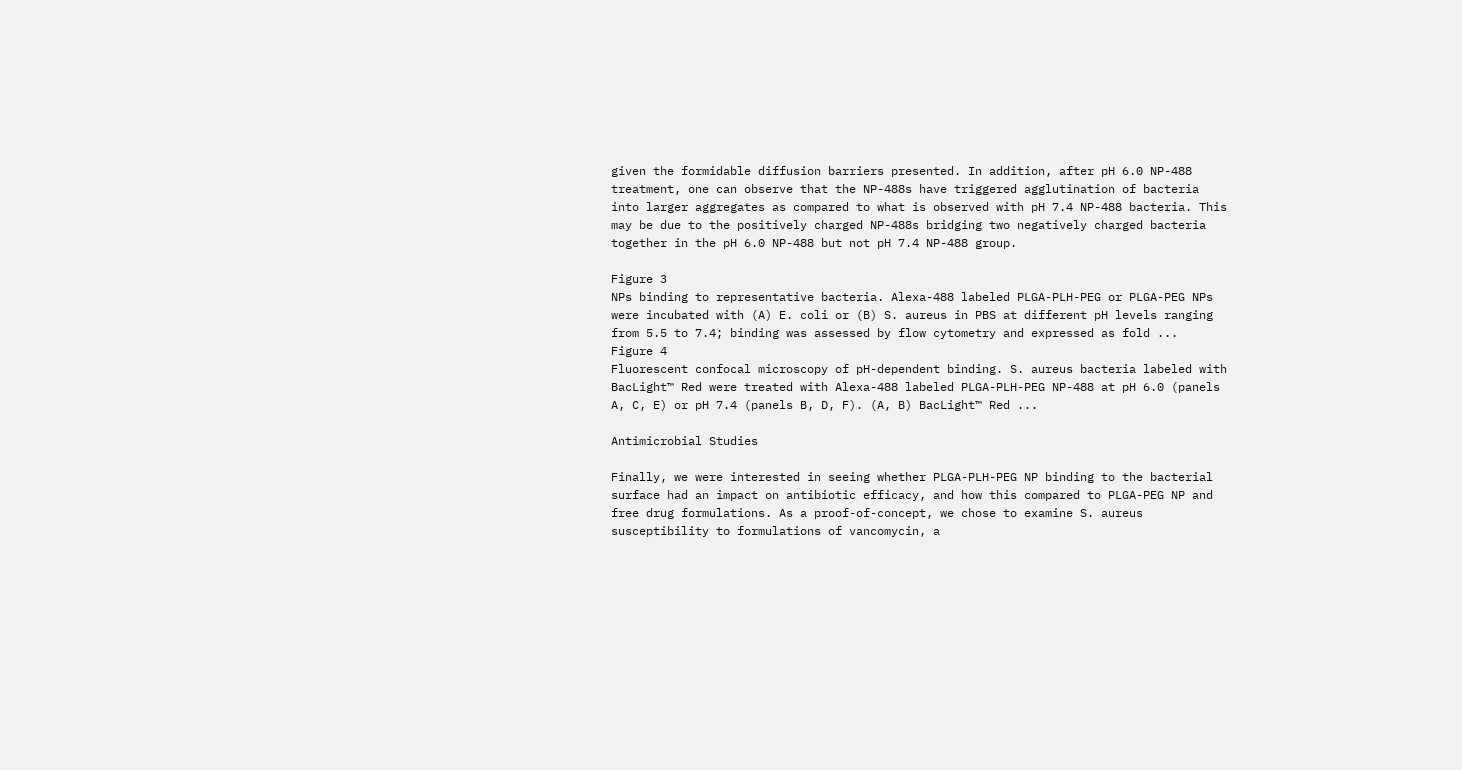given the formidable diffusion barriers presented. In addition, after pH 6.0 NP-488 treatment, one can observe that the NP-488s have triggered agglutination of bacteria into larger aggregates as compared to what is observed with pH 7.4 NP-488 bacteria. This may be due to the positively charged NP-488s bridging two negatively charged bacteria together in the pH 6.0 NP-488 but not pH 7.4 NP-488 group.

Figure 3
NPs binding to representative bacteria. Alexa-488 labeled PLGA-PLH-PEG or PLGA-PEG NPs were incubated with (A) E. coli or (B) S. aureus in PBS at different pH levels ranging from 5.5 to 7.4; binding was assessed by flow cytometry and expressed as fold ...
Figure 4
Fluorescent confocal microscopy of pH-dependent binding. S. aureus bacteria labeled with BacLight™ Red were treated with Alexa-488 labeled PLGA-PLH-PEG NP-488 at pH 6.0 (panels A, C, E) or pH 7.4 (panels B, D, F). (A, B) BacLight™ Red ...

Antimicrobial Studies

Finally, we were interested in seeing whether PLGA-PLH-PEG NP binding to the bacterial surface had an impact on antibiotic efficacy, and how this compared to PLGA-PEG NP and free drug formulations. As a proof-of-concept, we chose to examine S. aureus susceptibility to formulations of vancomycin, a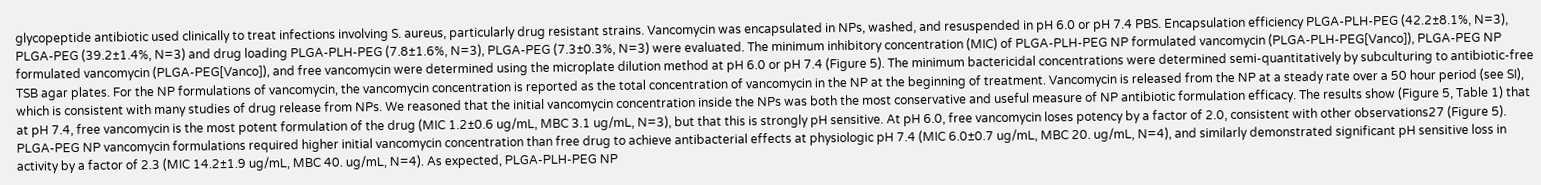glycopeptide antibiotic used clinically to treat infections involving S. aureus, particularly drug resistant strains. Vancomycin was encapsulated in NPs, washed, and resuspended in pH 6.0 or pH 7.4 PBS. Encapsulation efficiency PLGA-PLH-PEG (42.2±8.1%, N=3), PLGA-PEG (39.2±1.4%, N=3) and drug loading PLGA-PLH-PEG (7.8±1.6%, N=3), PLGA-PEG (7.3±0.3%, N=3) were evaluated. The minimum inhibitory concentration (MIC) of PLGA-PLH-PEG NP formulated vancomycin (PLGA-PLH-PEG[Vanco]), PLGA-PEG NP formulated vancomycin (PLGA-PEG[Vanco]), and free vancomycin were determined using the microplate dilution method at pH 6.0 or pH 7.4 (Figure 5). The minimum bactericidal concentrations were determined semi-quantitatively by subculturing to antibiotic-free TSB agar plates. For the NP formulations of vancomycin, the vancomycin concentration is reported as the total concentration of vancomycin in the NP at the beginning of treatment. Vancomycin is released from the NP at a steady rate over a 50 hour period (see SI), which is consistent with many studies of drug release from NPs. We reasoned that the initial vancomycin concentration inside the NPs was both the most conservative and useful measure of NP antibiotic formulation efficacy. The results show (Figure 5, Table 1) that at pH 7.4, free vancomycin is the most potent formulation of the drug (MIC 1.2±0.6 ug/mL, MBC 3.1 ug/mL, N=3), but that this is strongly pH sensitive. At pH 6.0, free vancomycin loses potency by a factor of 2.0, consistent with other observations27 (Figure 5). PLGA-PEG NP vancomycin formulations required higher initial vancomycin concentration than free drug to achieve antibacterial effects at physiologic pH 7.4 (MIC 6.0±0.7 ug/mL, MBC 20. ug/mL, N=4), and similarly demonstrated significant pH sensitive loss in activity by a factor of 2.3 (MIC 14.2±1.9 ug/mL, MBC 40. ug/mL, N=4). As expected, PLGA-PLH-PEG NP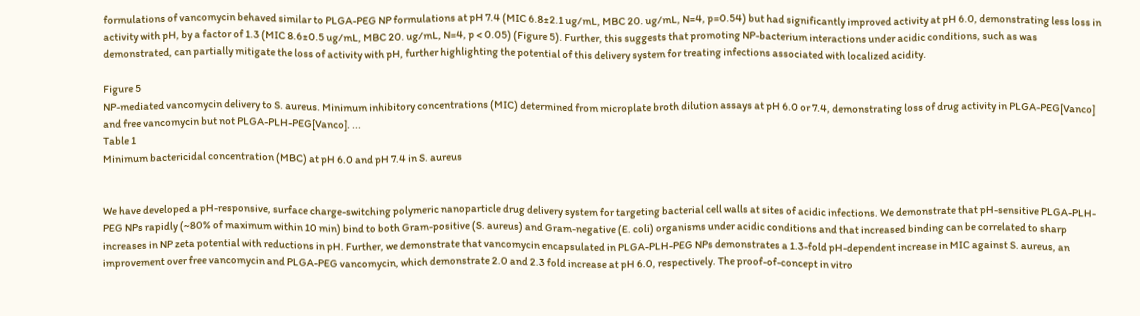formulations of vancomycin behaved similar to PLGA-PEG NP formulations at pH 7.4 (MIC 6.8±2.1 ug/mL, MBC 20. ug/mL, N=4, p=0.54) but had significantly improved activity at pH 6.0, demonstrating less loss in activity with pH, by a factor of 1.3 (MIC 8.6±0.5 ug/mL, MBC 20. ug/mL, N=4, p < 0.05) (Figure 5). Further, this suggests that promoting NP-bacterium interactions under acidic conditions, such as was demonstrated, can partially mitigate the loss of activity with pH, further highlighting the potential of this delivery system for treating infections associated with localized acidity.

Figure 5
NP-mediated vancomycin delivery to S. aureus. Minimum inhibitory concentrations (MIC) determined from microplate broth dilution assays at pH 6.0 or 7.4, demonstrating loss of drug activity in PLGA-PEG[Vanco] and free vancomycin but not PLGA-PLH-PEG[Vanco]. ...
Table 1
Minimum bactericidal concentration (MBC) at pH 6.0 and pH 7.4 in S. aureus


We have developed a pH-responsive, surface charge-switching polymeric nanoparticle drug delivery system for targeting bacterial cell walls at sites of acidic infections. We demonstrate that pH-sensitive PLGA-PLH-PEG NPs rapidly (~80% of maximum within 10 min) bind to both Gram-positive (S. aureus) and Gram-negative (E. coli) organisms under acidic conditions and that increased binding can be correlated to sharp increases in NP zeta potential with reductions in pH. Further, we demonstrate that vancomycin encapsulated in PLGA-PLH-PEG NPs demonstrates a 1.3-fold pH-dependent increase in MIC against S. aureus, an improvement over free vancomycin and PLGA-PEG vancomycin, which demonstrate 2.0 and 2.3 fold increase at pH 6.0, respectively. The proof-of-concept in vitro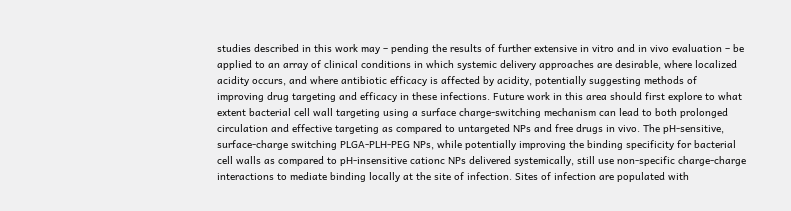studies described in this work may – pending the results of further extensive in vitro and in vivo evaluation – be applied to an array of clinical conditions in which systemic delivery approaches are desirable, where localized acidity occurs, and where antibiotic efficacy is affected by acidity, potentially suggesting methods of improving drug targeting and efficacy in these infections. Future work in this area should first explore to what extent bacterial cell wall targeting using a surface charge-switching mechanism can lead to both prolonged circulation and effective targeting as compared to untargeted NPs and free drugs in vivo. The pH-sensitive, surface-charge switching PLGA-PLH-PEG NPs, while potentially improving the binding specificity for bacterial cell walls as compared to pH-insensitive cationc NPs delivered systemically, still use non-specific charge-charge interactions to mediate binding locally at the site of infection. Sites of infection are populated with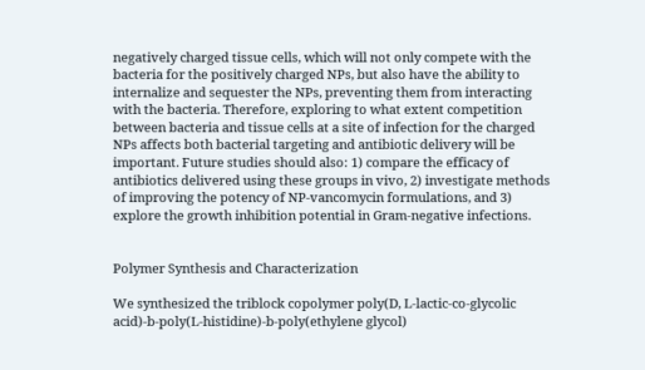negatively charged tissue cells, which will not only compete with the bacteria for the positively charged NPs, but also have the ability to internalize and sequester the NPs, preventing them from interacting with the bacteria. Therefore, exploring to what extent competition between bacteria and tissue cells at a site of infection for the charged NPs affects both bacterial targeting and antibiotic delivery will be important. Future studies should also: 1) compare the efficacy of antibiotics delivered using these groups in vivo, 2) investigate methods of improving the potency of NP-vancomycin formulations, and 3) explore the growth inhibition potential in Gram-negative infections.


Polymer Synthesis and Characterization

We synthesized the triblock copolymer poly(D, L-lactic-co-glycolic acid)-b-poly(L-histidine)-b-poly(ethylene glycol)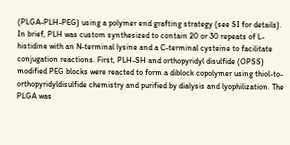(PLGA-PLH-PEG) using a polymer end grafting strategy (see SI for details). In brief, PLH was custom synthesized to contain 20 or 30 repeats of L-histidine with an N-terminal lysine and a C-terminal cysteine to facilitate conjugation reactions. First, PLH-SH and orthopyridyl disulfide (OPSS) modified PEG blocks were reacted to form a diblock copolymer using thiol-to-orthopyridyldisulfide chemistry and purified by dialysis and lyophilization. The PLGA was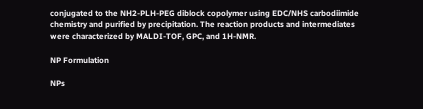conjugated to the NH2-PLH-PEG diblock copolymer using EDC/NHS carbodiimide chemistry and purified by precipitation. The reaction products and intermediates were characterized by MALDI-TOF, GPC, and 1H-NMR.

NP Formulation

NPs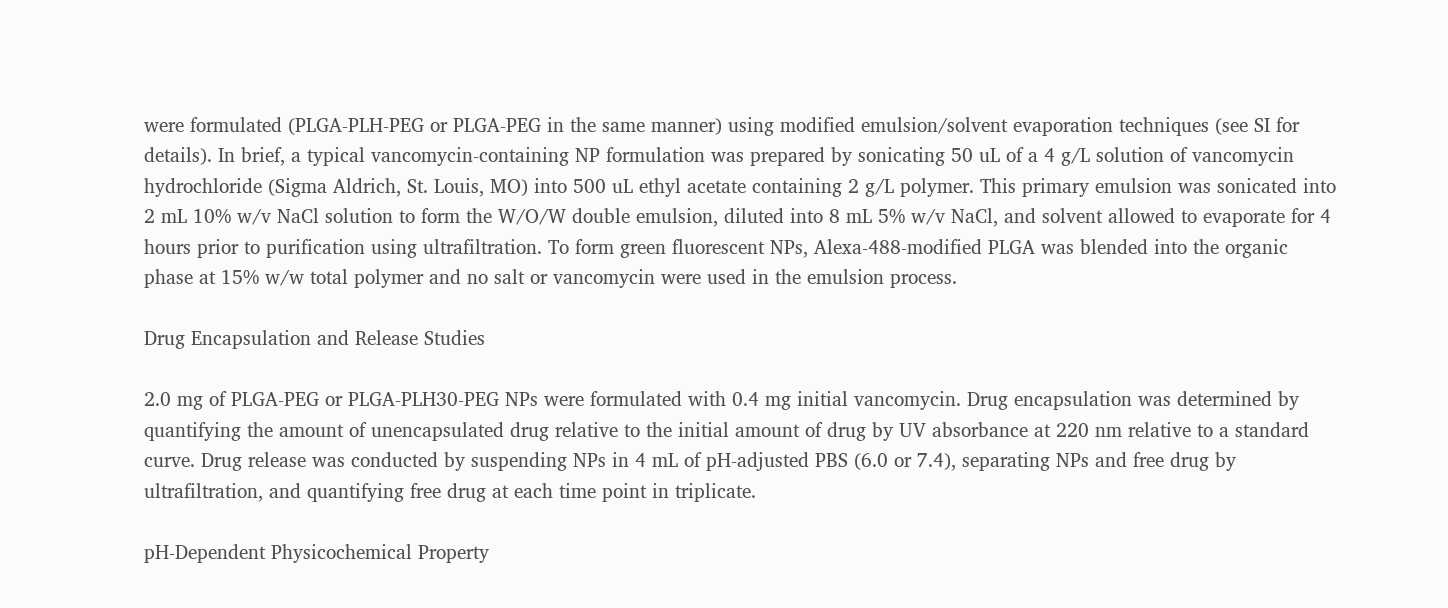were formulated (PLGA-PLH-PEG or PLGA-PEG in the same manner) using modified emulsion/solvent evaporation techniques (see SI for details). In brief, a typical vancomycin-containing NP formulation was prepared by sonicating 50 uL of a 4 g/L solution of vancomycin hydrochloride (Sigma Aldrich, St. Louis, MO) into 500 uL ethyl acetate containing 2 g/L polymer. This primary emulsion was sonicated into 2 mL 10% w/v NaCl solution to form the W/O/W double emulsion, diluted into 8 mL 5% w/v NaCl, and solvent allowed to evaporate for 4 hours prior to purification using ultrafiltration. To form green fluorescent NPs, Alexa-488-modified PLGA was blended into the organic phase at 15% w/w total polymer and no salt or vancomycin were used in the emulsion process.

Drug Encapsulation and Release Studies

2.0 mg of PLGA-PEG or PLGA-PLH30-PEG NPs were formulated with 0.4 mg initial vancomycin. Drug encapsulation was determined by quantifying the amount of unencapsulated drug relative to the initial amount of drug by UV absorbance at 220 nm relative to a standard curve. Drug release was conducted by suspending NPs in 4 mL of pH-adjusted PBS (6.0 or 7.4), separating NPs and free drug by ultrafiltration, and quantifying free drug at each time point in triplicate.

pH-Dependent Physicochemical Property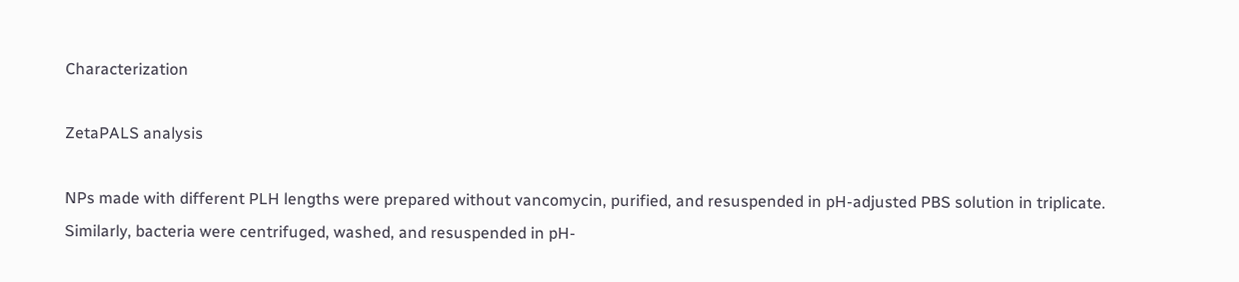Characterization

ZetaPALS analysis

NPs made with different PLH lengths were prepared without vancomycin, purified, and resuspended in pH-adjusted PBS solution in triplicate. Similarly, bacteria were centrifuged, washed, and resuspended in pH-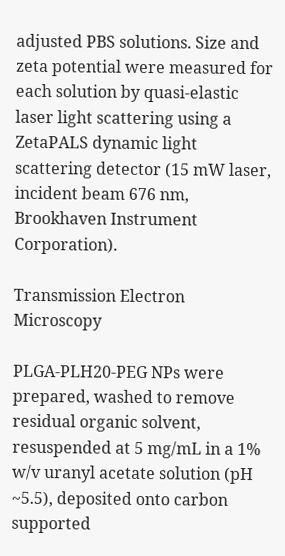adjusted PBS solutions. Size and zeta potential were measured for each solution by quasi-elastic laser light scattering using a ZetaPALS dynamic light scattering detector (15 mW laser, incident beam 676 nm, Brookhaven Instrument Corporation).

Transmission Electron Microscopy

PLGA-PLH20-PEG NPs were prepared, washed to remove residual organic solvent, resuspended at 5 mg/mL in a 1% w/v uranyl acetate solution (pH ~5.5), deposited onto carbon supported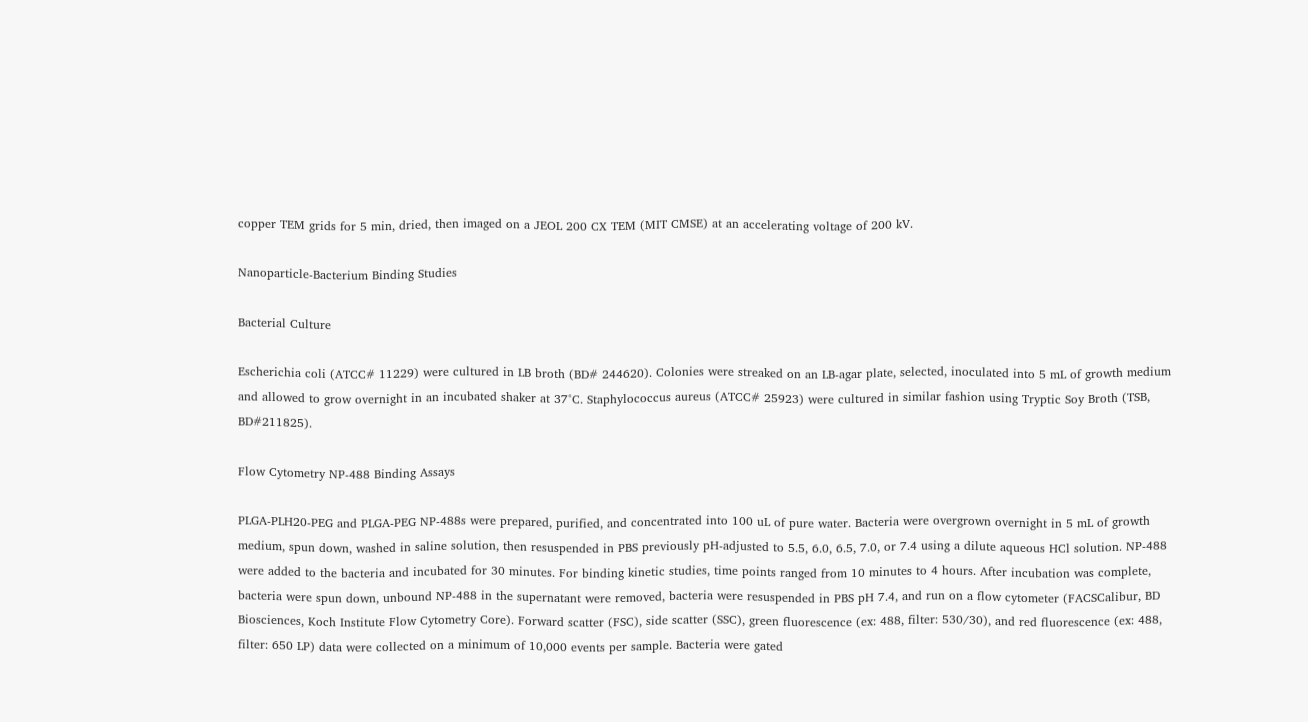copper TEM grids for 5 min, dried, then imaged on a JEOL 200 CX TEM (MIT CMSE) at an accelerating voltage of 200 kV.

Nanoparticle-Bacterium Binding Studies

Bacterial Culture

Escherichia coli (ATCC# 11229) were cultured in LB broth (BD# 244620). Colonies were streaked on an LB-agar plate, selected, inoculated into 5 mL of growth medium and allowed to grow overnight in an incubated shaker at 37°C. Staphylococcus aureus (ATCC# 25923) were cultured in similar fashion using Tryptic Soy Broth (TSB, BD#211825).

Flow Cytometry NP-488 Binding Assays

PLGA-PLH20-PEG and PLGA-PEG NP-488s were prepared, purified, and concentrated into 100 uL of pure water. Bacteria were overgrown overnight in 5 mL of growth medium, spun down, washed in saline solution, then resuspended in PBS previously pH-adjusted to 5.5, 6.0, 6.5, 7.0, or 7.4 using a dilute aqueous HCl solution. NP-488 were added to the bacteria and incubated for 30 minutes. For binding kinetic studies, time points ranged from 10 minutes to 4 hours. After incubation was complete, bacteria were spun down, unbound NP-488 in the supernatant were removed, bacteria were resuspended in PBS pH 7.4, and run on a flow cytometer (FACSCalibur, BD Biosciences, Koch Institute Flow Cytometry Core). Forward scatter (FSC), side scatter (SSC), green fluorescence (ex: 488, filter: 530/30), and red fluorescence (ex: 488, filter: 650 LP) data were collected on a minimum of 10,000 events per sample. Bacteria were gated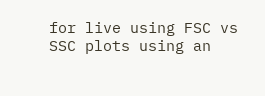for live using FSC vs SSC plots using an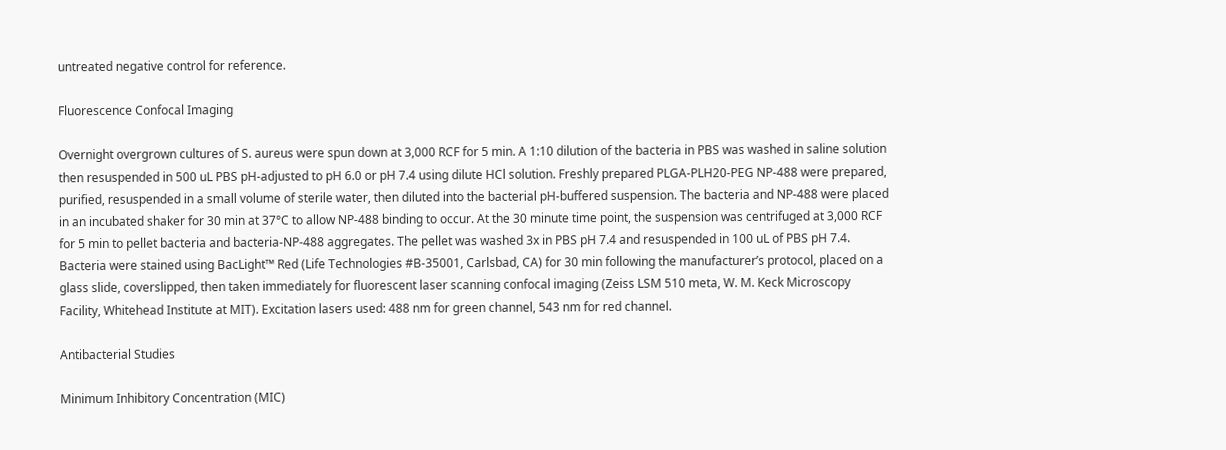untreated negative control for reference.

Fluorescence Confocal Imaging

Overnight overgrown cultures of S. aureus were spun down at 3,000 RCF for 5 min. A 1:10 dilution of the bacteria in PBS was washed in saline solution then resuspended in 500 uL PBS pH-adjusted to pH 6.0 or pH 7.4 using dilute HCl solution. Freshly prepared PLGA-PLH20-PEG NP-488 were prepared, purified, resuspended in a small volume of sterile water, then diluted into the bacterial pH-buffered suspension. The bacteria and NP-488 were placed in an incubated shaker for 30 min at 37°C to allow NP-488 binding to occur. At the 30 minute time point, the suspension was centrifuged at 3,000 RCF for 5 min to pellet bacteria and bacteria-NP-488 aggregates. The pellet was washed 3x in PBS pH 7.4 and resuspended in 100 uL of PBS pH 7.4. Bacteria were stained using BacLight™ Red (Life Technologies #B-35001, Carlsbad, CA) for 30 min following the manufacturer’s protocol, placed on a glass slide, coverslipped, then taken immediately for fluorescent laser scanning confocal imaging (Zeiss LSM 510 meta, W. M. Keck Microscopy Facility, Whitehead Institute at MIT). Excitation lasers used: 488 nm for green channel, 543 nm for red channel.

Antibacterial Studies

Minimum Inhibitory Concentration (MIC)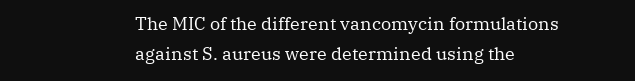The MIC of the different vancomycin formulations against S. aureus were determined using the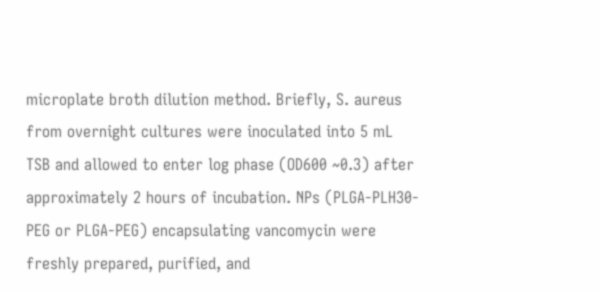microplate broth dilution method. Briefly, S. aureus from overnight cultures were inoculated into 5 mL TSB and allowed to enter log phase (OD600 ~0.3) after approximately 2 hours of incubation. NPs (PLGA-PLH30-PEG or PLGA-PEG) encapsulating vancomycin were freshly prepared, purified, and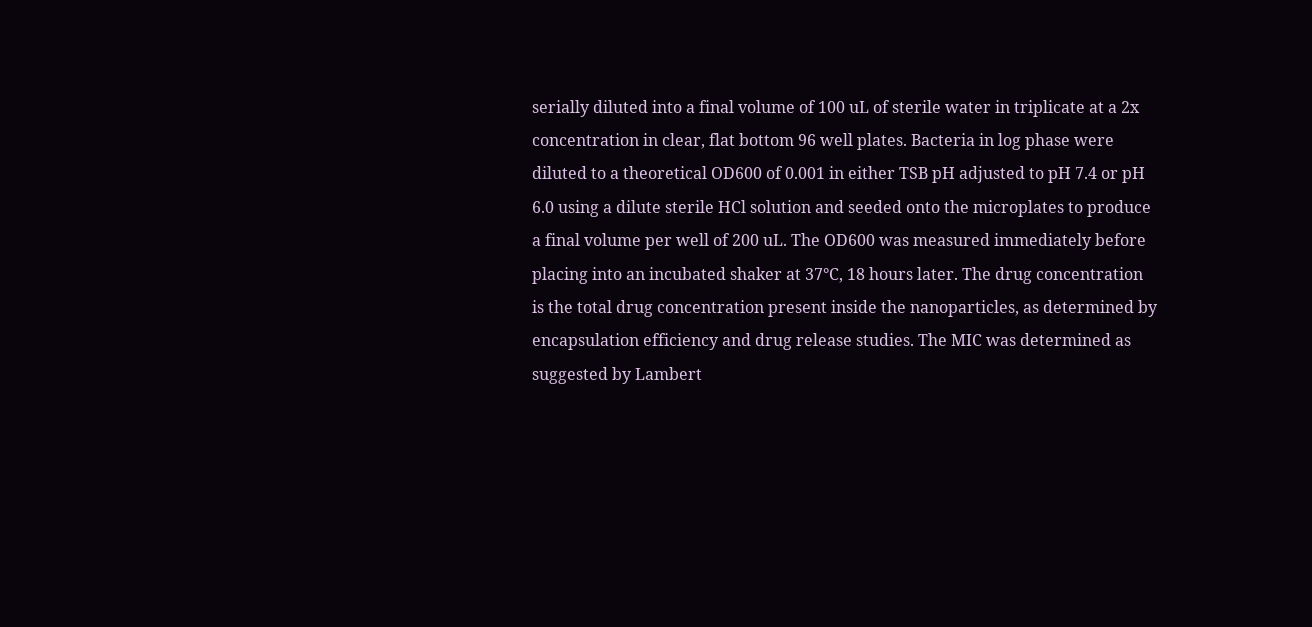serially diluted into a final volume of 100 uL of sterile water in triplicate at a 2x concentration in clear, flat bottom 96 well plates. Bacteria in log phase were diluted to a theoretical OD600 of 0.001 in either TSB pH adjusted to pH 7.4 or pH 6.0 using a dilute sterile HCl solution and seeded onto the microplates to produce a final volume per well of 200 uL. The OD600 was measured immediately before placing into an incubated shaker at 37°C, 18 hours later. The drug concentration is the total drug concentration present inside the nanoparticles, as determined by encapsulation efficiency and drug release studies. The MIC was determined as suggested by Lambert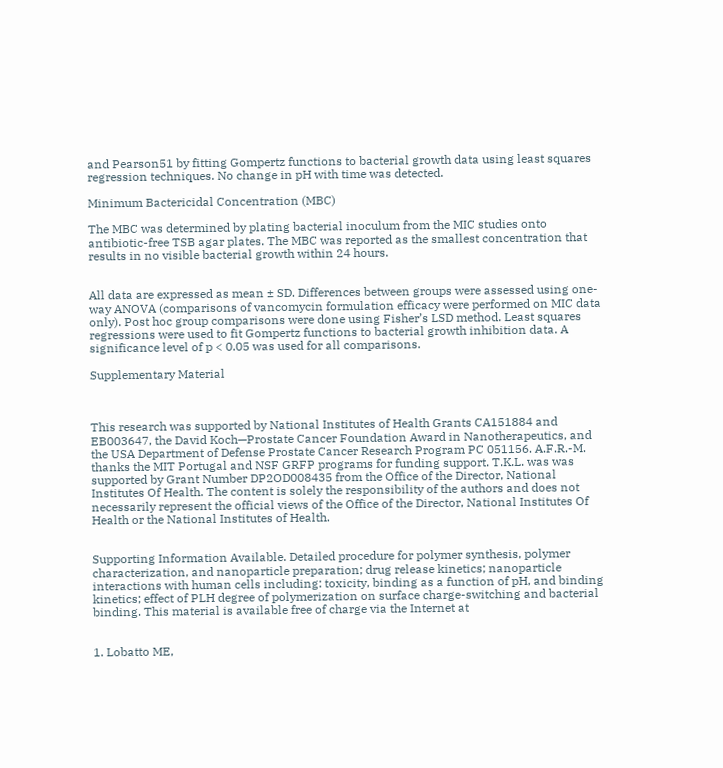and Pearson51 by fitting Gompertz functions to bacterial growth data using least squares regression techniques. No change in pH with time was detected.

Minimum Bactericidal Concentration (MBC)

The MBC was determined by plating bacterial inoculum from the MIC studies onto antibiotic-free TSB agar plates. The MBC was reported as the smallest concentration that results in no visible bacterial growth within 24 hours.


All data are expressed as mean ± SD. Differences between groups were assessed using one-way ANOVA (comparisons of vancomycin formulation efficacy were performed on MIC data only). Post hoc group comparisons were done using Fisher’s LSD method. Least squares regressions were used to fit Gompertz functions to bacterial growth inhibition data. A significance level of p < 0.05 was used for all comparisons.

Supplementary Material



This research was supported by National Institutes of Health Grants CA151884 and EB003647, the David Koch—Prostate Cancer Foundation Award in Nanotherapeutics, and the USA Department of Defense Prostate Cancer Research Program PC 051156. A.F.R.-M. thanks the MIT Portugal and NSF GRFP programs for funding support. T.K.L. was was supported by Grant Number DP2OD008435 from the Office of the Director, National Institutes Of Health. The content is solely the responsibility of the authors and does not necessarily represent the official views of the Office of the Director, National Institutes Of Health or the National Institutes of Health.


Supporting Information Available. Detailed procedure for polymer synthesis, polymer characterization, and nanoparticle preparation; drug release kinetics; nanoparticle interactions with human cells including: toxicity, binding as a function of pH, and binding kinetics; effect of PLH degree of polymerization on surface charge-switching and bacterial binding. This material is available free of charge via the Internet at


1. Lobatto ME,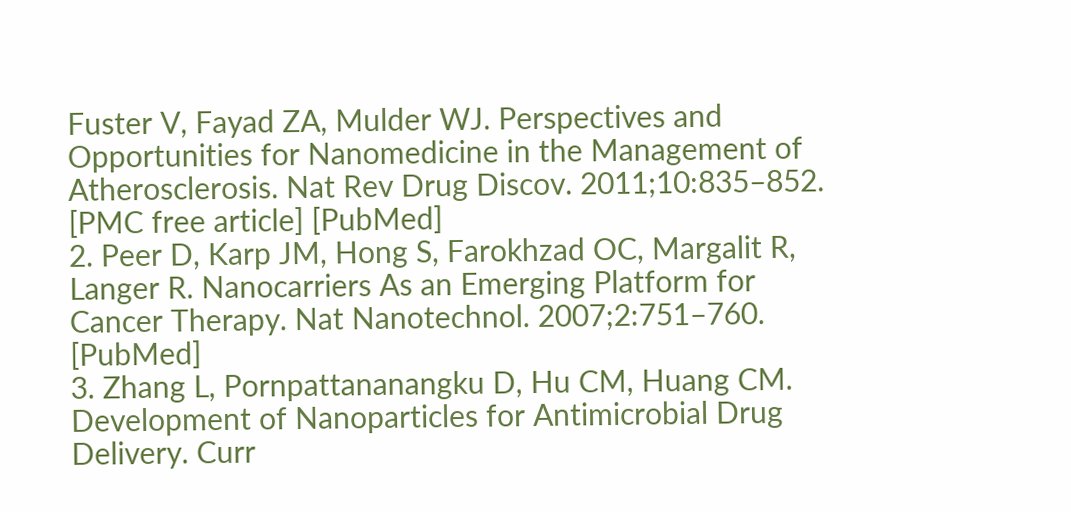Fuster V, Fayad ZA, Mulder WJ. Perspectives and Opportunities for Nanomedicine in the Management of Atherosclerosis. Nat Rev Drug Discov. 2011;10:835–852. [PMC free article] [PubMed]
2. Peer D, Karp JM, Hong S, Farokhzad OC, Margalit R, Langer R. Nanocarriers As an Emerging Platform for Cancer Therapy. Nat Nanotechnol. 2007;2:751–760. [PubMed]
3. Zhang L, Pornpattananangku D, Hu CM, Huang CM. Development of Nanoparticles for Antimicrobial Drug Delivery. Curr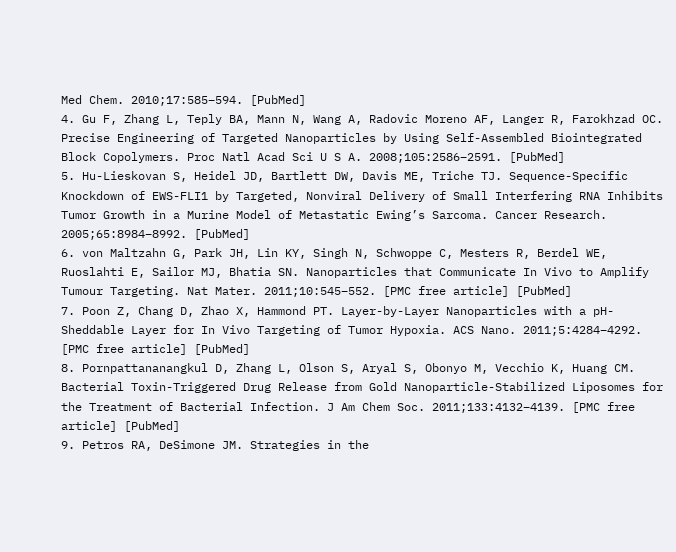Med Chem. 2010;17:585–594. [PubMed]
4. Gu F, Zhang L, Teply BA, Mann N, Wang A, Radovic Moreno AF, Langer R, Farokhzad OC. Precise Engineering of Targeted Nanoparticles by Using Self-Assembled Biointegrated Block Copolymers. Proc Natl Acad Sci U S A. 2008;105:2586–2591. [PubMed]
5. Hu-Lieskovan S, Heidel JD, Bartlett DW, Davis ME, Triche TJ. Sequence-Specific Knockdown of EWS-FLI1 by Targeted, Nonviral Delivery of Small Interfering RNA Inhibits Tumor Growth in a Murine Model of Metastatic Ewing’s Sarcoma. Cancer Research. 2005;65:8984–8992. [PubMed]
6. von Maltzahn G, Park JH, Lin KY, Singh N, Schwoppe C, Mesters R, Berdel WE, Ruoslahti E, Sailor MJ, Bhatia SN. Nanoparticles that Communicate In Vivo to Amplify Tumour Targeting. Nat Mater. 2011;10:545–552. [PMC free article] [PubMed]
7. Poon Z, Chang D, Zhao X, Hammond PT. Layer-by-Layer Nanoparticles with a pH-Sheddable Layer for In Vivo Targeting of Tumor Hypoxia. ACS Nano. 2011;5:4284–4292. [PMC free article] [PubMed]
8. Pornpattananangkul D, Zhang L, Olson S, Aryal S, Obonyo M, Vecchio K, Huang CM. Bacterial Toxin-Triggered Drug Release from Gold Nanoparticle-Stabilized Liposomes for the Treatment of Bacterial Infection. J Am Chem Soc. 2011;133:4132–4139. [PMC free article] [PubMed]
9. Petros RA, DeSimone JM. Strategies in the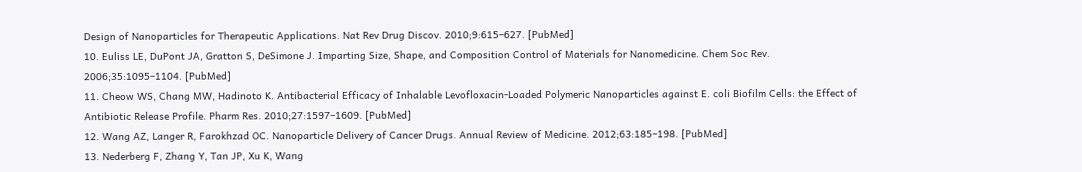Design of Nanoparticles for Therapeutic Applications. Nat Rev Drug Discov. 2010;9:615–627. [PubMed]
10. Euliss LE, DuPont JA, Gratton S, DeSimone J. Imparting Size, Shape, and Composition Control of Materials for Nanomedicine. Chem Soc Rev. 2006;35:1095–1104. [PubMed]
11. Cheow WS, Chang MW, Hadinoto K. Antibacterial Efficacy of Inhalable Levofloxacin-Loaded Polymeric Nanoparticles against E. coli Biofilm Cells: the Effect of Antibiotic Release Profile. Pharm Res. 2010;27:1597–1609. [PubMed]
12. Wang AZ, Langer R, Farokhzad OC. Nanoparticle Delivery of Cancer Drugs. Annual Review of Medicine. 2012;63:185–198. [PubMed]
13. Nederberg F, Zhang Y, Tan JP, Xu K, Wang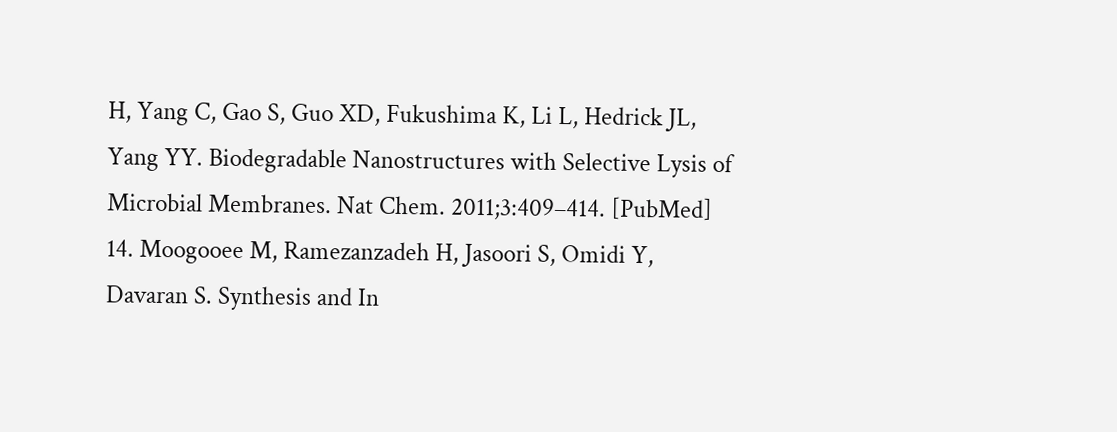H, Yang C, Gao S, Guo XD, Fukushima K, Li L, Hedrick JL, Yang YY. Biodegradable Nanostructures with Selective Lysis of Microbial Membranes. Nat Chem. 2011;3:409–414. [PubMed]
14. Moogooee M, Ramezanzadeh H, Jasoori S, Omidi Y, Davaran S. Synthesis and In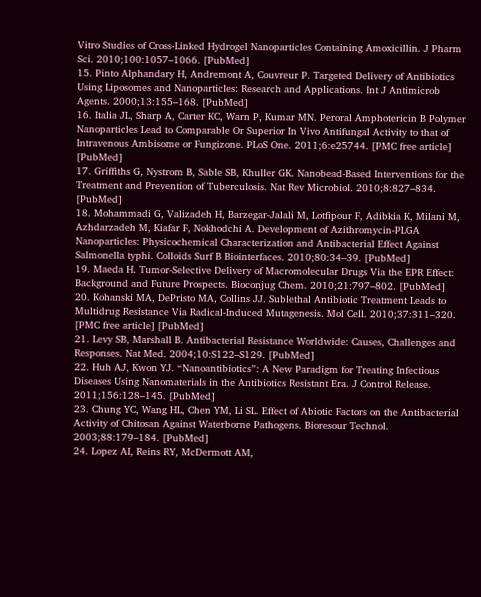Vitro Studies of Cross-Linked Hydrogel Nanoparticles Containing Amoxicillin. J Pharm Sci. 2010;100:1057–1066. [PubMed]
15. Pinto Alphandary H, Andremont A, Couvreur P. Targeted Delivery of Antibiotics Using Liposomes and Nanoparticles: Research and Applications. Int J Antimicrob Agents. 2000;13:155–168. [PubMed]
16. Italia JL, Sharp A, Carter KC, Warn P, Kumar MN. Peroral Amphotericin B Polymer Nanoparticles Lead to Comparable Or Superior In Vivo Antifungal Activity to that of Intravenous Ambisome or Fungizone. PLoS One. 2011;6:e25744. [PMC free article] [PubMed]
17. Griffiths G, Nystrom B, Sable SB, Khuller GK. Nanobead-Based Interventions for the Treatment and Prevention of Tuberculosis. Nat Rev Microbiol. 2010;8:827–834. [PubMed]
18. Mohammadi G, Valizadeh H, Barzegar-Jalali M, Lotfipour F, Adibkia K, Milani M, Azhdarzadeh M, Kiafar F, Nokhodchi A. Development of Azithromycin-PLGA Nanoparticles: Physicochemical Characterization and Antibacterial Effect Against Salmonella typhi. Colloids Surf B Biointerfaces. 2010;80:34–39. [PubMed]
19. Maeda H. Tumor-Selective Delivery of Macromolecular Drugs Via the EPR Effect: Background and Future Prospects. Bioconjug Chem. 2010;21:797–802. [PubMed]
20. Kohanski MA, DePristo MA, Collins JJ. Sublethal Antibiotic Treatment Leads to Multidrug Resistance Via Radical-Induced Mutagenesis. Mol Cell. 2010;37:311–320. [PMC free article] [PubMed]
21. Levy SB, Marshall B. Antibacterial Resistance Worldwide: Causes, Challenges and Responses. Nat Med. 2004;10:S122–S129. [PubMed]
22. Huh AJ, Kwon YJ. “Nanoantibiotics”: A New Paradigm for Treating Infectious Diseases Using Nanomaterials in the Antibiotics Resistant Era. J Control Release. 2011;156:128–145. [PubMed]
23. Chung YC, Wang HL, Chen YM, Li SL. Effect of Abiotic Factors on the Antibacterial Activity of Chitosan Against Waterborne Pathogens. Bioresour Technol. 2003;88:179–184. [PubMed]
24. Lopez AI, Reins RY, McDermott AM,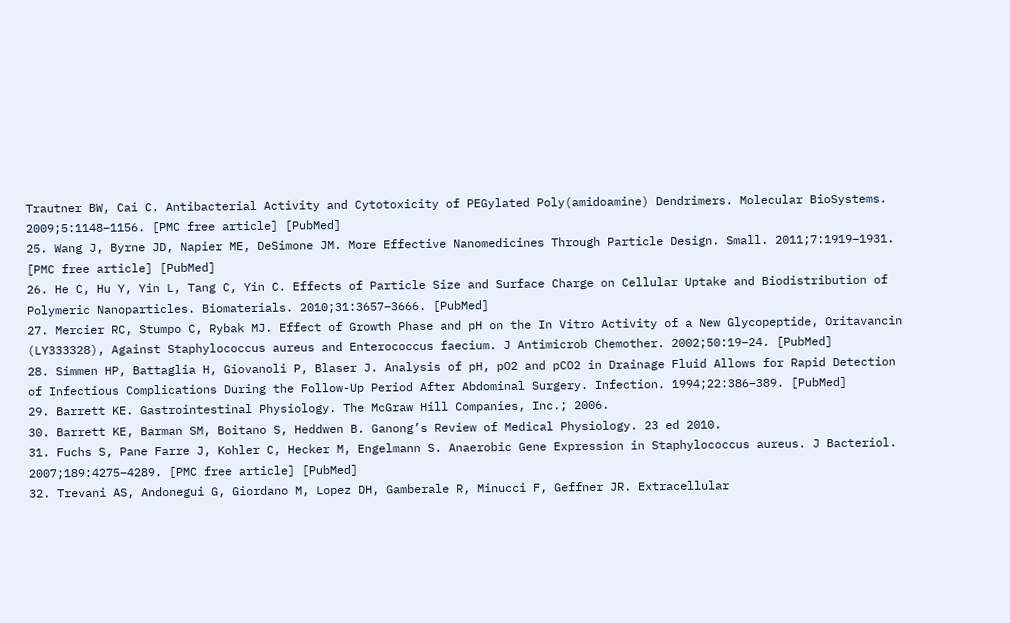Trautner BW, Cai C. Antibacterial Activity and Cytotoxicity of PEGylated Poly(amidoamine) Dendrimers. Molecular BioSystems. 2009;5:1148–1156. [PMC free article] [PubMed]
25. Wang J, Byrne JD, Napier ME, DeSimone JM. More Effective Nanomedicines Through Particle Design. Small. 2011;7:1919–1931. [PMC free article] [PubMed]
26. He C, Hu Y, Yin L, Tang C, Yin C. Effects of Particle Size and Surface Charge on Cellular Uptake and Biodistribution of Polymeric Nanoparticles. Biomaterials. 2010;31:3657–3666. [PubMed]
27. Mercier RC, Stumpo C, Rybak MJ. Effect of Growth Phase and pH on the In Vitro Activity of a New Glycopeptide, Oritavancin (LY333328), Against Staphylococcus aureus and Enterococcus faecium. J Antimicrob Chemother. 2002;50:19–24. [PubMed]
28. Simmen HP, Battaglia H, Giovanoli P, Blaser J. Analysis of pH, pO2 and pCO2 in Drainage Fluid Allows for Rapid Detection of Infectious Complications During the Follow-Up Period After Abdominal Surgery. Infection. 1994;22:386–389. [PubMed]
29. Barrett KE. Gastrointestinal Physiology. The McGraw Hill Companies, Inc.; 2006.
30. Barrett KE, Barman SM, Boitano S, Heddwen B. Ganong’s Review of Medical Physiology. 23 ed 2010.
31. Fuchs S, Pane Farre J, Kohler C, Hecker M, Engelmann S. Anaerobic Gene Expression in Staphylococcus aureus. J Bacteriol. 2007;189:4275–4289. [PMC free article] [PubMed]
32. Trevani AS, Andonegui G, Giordano M, Lopez DH, Gamberale R, Minucci F, Geffner JR. Extracellular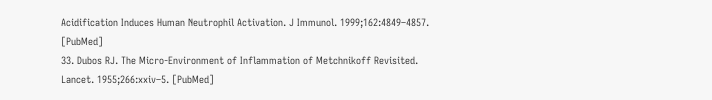Acidification Induces Human Neutrophil Activation. J Immunol. 1999;162:4849–4857. [PubMed]
33. Dubos RJ. The Micro-Environment of Inflammation of Metchnikoff Revisited. Lancet. 1955;266:xxiv–5. [PubMed]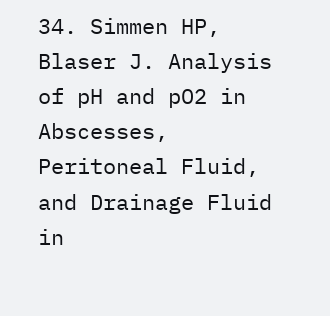34. Simmen HP, Blaser J. Analysis of pH and pO2 in Abscesses, Peritoneal Fluid, and Drainage Fluid in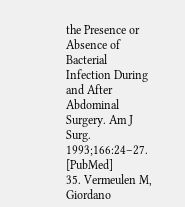the Presence or Absence of Bacterial Infection During and After Abdominal Surgery. Am J Surg. 1993;166:24–27. [PubMed]
35. Vermeulen M, Giordano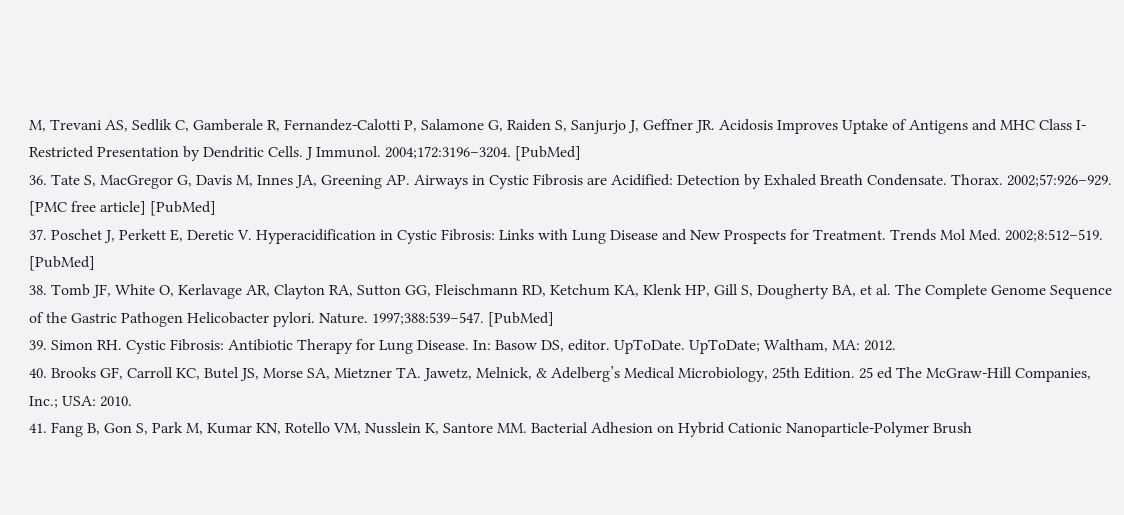M, Trevani AS, Sedlik C, Gamberale R, Fernandez-Calotti P, Salamone G, Raiden S, Sanjurjo J, Geffner JR. Acidosis Improves Uptake of Antigens and MHC Class I-Restricted Presentation by Dendritic Cells. J Immunol. 2004;172:3196–3204. [PubMed]
36. Tate S, MacGregor G, Davis M, Innes JA, Greening AP. Airways in Cystic Fibrosis are Acidified: Detection by Exhaled Breath Condensate. Thorax. 2002;57:926–929. [PMC free article] [PubMed]
37. Poschet J, Perkett E, Deretic V. Hyperacidification in Cystic Fibrosis: Links with Lung Disease and New Prospects for Treatment. Trends Mol Med. 2002;8:512–519. [PubMed]
38. Tomb JF, White O, Kerlavage AR, Clayton RA, Sutton GG, Fleischmann RD, Ketchum KA, Klenk HP, Gill S, Dougherty BA, et al. The Complete Genome Sequence of the Gastric Pathogen Helicobacter pylori. Nature. 1997;388:539–547. [PubMed]
39. Simon RH. Cystic Fibrosis: Antibiotic Therapy for Lung Disease. In: Basow DS, editor. UpToDate. UpToDate; Waltham, MA: 2012.
40. Brooks GF, Carroll KC, Butel JS, Morse SA, Mietzner TA. Jawetz, Melnick, & Adelberg’s Medical Microbiology, 25th Edition. 25 ed The McGraw-Hill Companies, Inc.; USA: 2010.
41. Fang B, Gon S, Park M, Kumar KN, Rotello VM, Nusslein K, Santore MM. Bacterial Adhesion on Hybrid Cationic Nanoparticle-Polymer Brush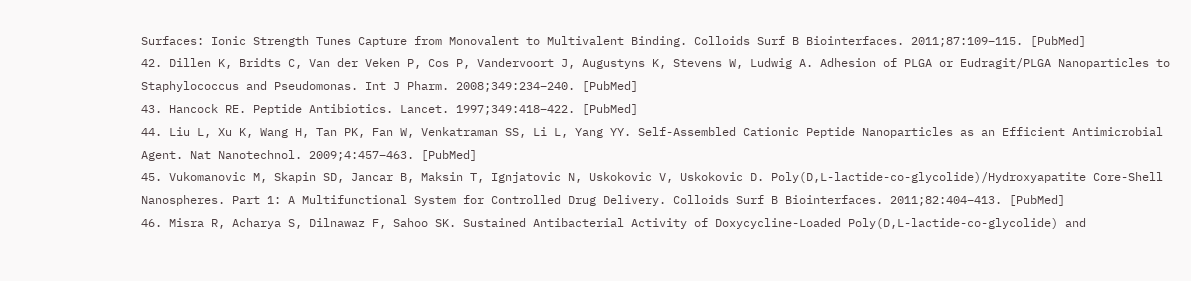Surfaces: Ionic Strength Tunes Capture from Monovalent to Multivalent Binding. Colloids Surf B Biointerfaces. 2011;87:109–115. [PubMed]
42. Dillen K, Bridts C, Van der Veken P, Cos P, Vandervoort J, Augustyns K, Stevens W, Ludwig A. Adhesion of PLGA or Eudragit/PLGA Nanoparticles to Staphylococcus and Pseudomonas. Int J Pharm. 2008;349:234–240. [PubMed]
43. Hancock RE. Peptide Antibiotics. Lancet. 1997;349:418–422. [PubMed]
44. Liu L, Xu K, Wang H, Tan PK, Fan W, Venkatraman SS, Li L, Yang YY. Self-Assembled Cationic Peptide Nanoparticles as an Efficient Antimicrobial Agent. Nat Nanotechnol. 2009;4:457–463. [PubMed]
45. Vukomanovic M, Skapin SD, Jancar B, Maksin T, Ignjatovic N, Uskokovic V, Uskokovic D. Poly(D,L-lactide-co-glycolide)/Hydroxyapatite Core-Shell Nanospheres. Part 1: A Multifunctional System for Controlled Drug Delivery. Colloids Surf B Biointerfaces. 2011;82:404–413. [PubMed]
46. Misra R, Acharya S, Dilnawaz F, Sahoo SK. Sustained Antibacterial Activity of Doxycycline-Loaded Poly(D,L-lactide-co-glycolide) and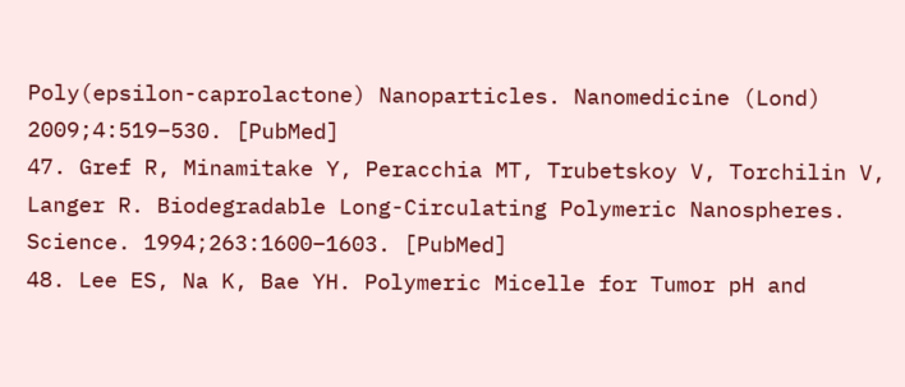Poly(epsilon-caprolactone) Nanoparticles. Nanomedicine (Lond) 2009;4:519–530. [PubMed]
47. Gref R, Minamitake Y, Peracchia MT, Trubetskoy V, Torchilin V, Langer R. Biodegradable Long-Circulating Polymeric Nanospheres. Science. 1994;263:1600–1603. [PubMed]
48. Lee ES, Na K, Bae YH. Polymeric Micelle for Tumor pH and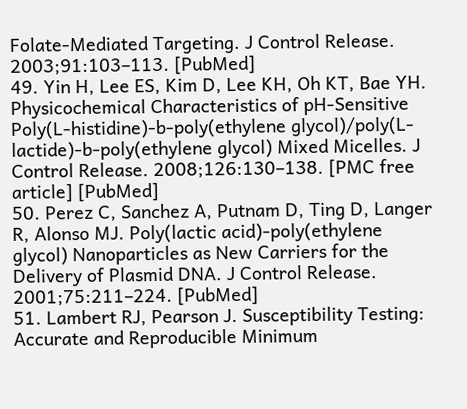Folate-Mediated Targeting. J Control Release. 2003;91:103–113. [PubMed]
49. Yin H, Lee ES, Kim D, Lee KH, Oh KT, Bae YH. Physicochemical Characteristics of pH-Sensitive Poly(L-histidine)-b-poly(ethylene glycol)/poly(L-lactide)-b-poly(ethylene glycol) Mixed Micelles. J Control Release. 2008;126:130–138. [PMC free article] [PubMed]
50. Perez C, Sanchez A, Putnam D, Ting D, Langer R, Alonso MJ. Poly(lactic acid)-poly(ethylene glycol) Nanoparticles as New Carriers for the Delivery of Plasmid DNA. J Control Release. 2001;75:211–224. [PubMed]
51. Lambert RJ, Pearson J. Susceptibility Testing: Accurate and Reproducible Minimum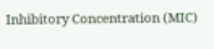Inhibitory Concentration (MIC)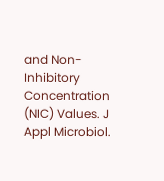and Non-Inhibitory Concentration (NIC) Values. J Appl Microbiol.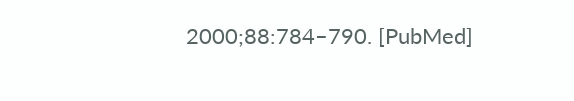2000;88:784–790. [PubMed]